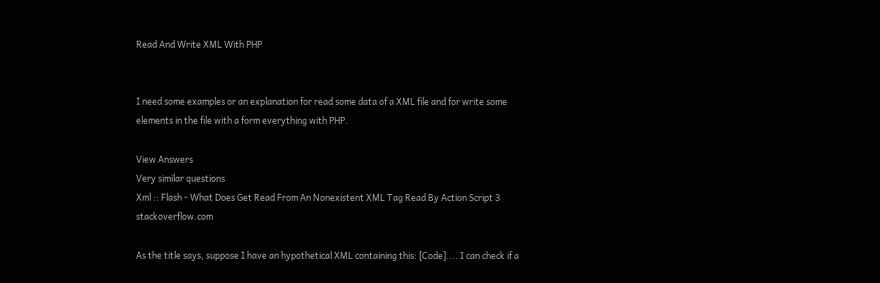Read And Write XML With PHP


I need some examples or an explanation for read some data of a XML file and for write some elements in the file with a form everything with PHP.

View Answers
Very similar questions
Xml :: Flash - What Does Get Read From An Nonexistent XML Tag Read By Action Script 3 stackoverflow.com

As the title says, suppose I have an hypothetical XML containing this: [Code].... I can check if a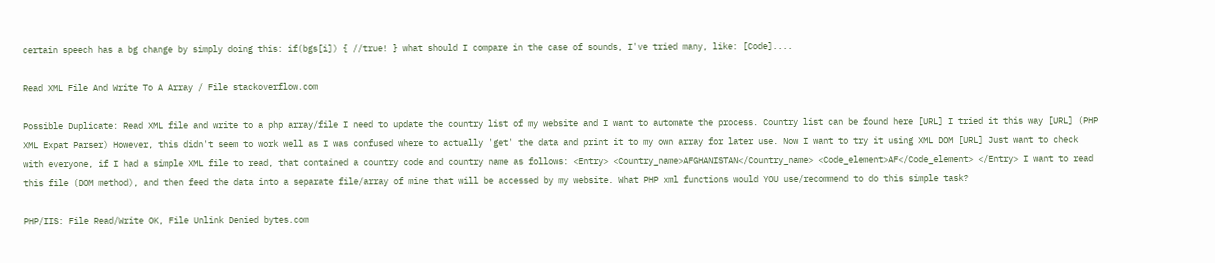certain speech has a bg change by simply doing this: if(bgs[i]) { //true! } what should I compare in the case of sounds, I've tried many, like: [Code]....

Read XML File And Write To A Array / File stackoverflow.com

Possible Duplicate: Read XML file and write to a php array/file I need to update the country list of my website and I want to automate the process. Country list can be found here [URL] I tried it this way [URL] (PHP XML Expat Parser) However, this didn't seem to work well as I was confused where to actually 'get' the data and print it to my own array for later use. Now I want to try it using XML DOM [URL] Just want to check with everyone, if I had a simple XML file to read, that contained a country code and country name as follows: <Entry> <Country_name>AFGHANISTAN</Country_name> <Code_element>AF</Code_element> </Entry> I want to read this file (DOM method), and then feed the data into a separate file/array of mine that will be accessed by my website. What PHP xml functions would YOU use/recommend to do this simple task?

PHP/IIS: File Read/Write OK, File Unlink Denied bytes.com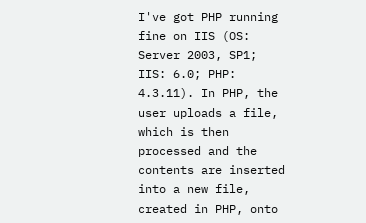I've got PHP running fine on IIS (OS: Server 2003, SP1; IIS: 6.0; PHP: 4.3.11). In PHP, the user uploads a file, which is then processed and the contents are inserted into a new file, created in PHP, onto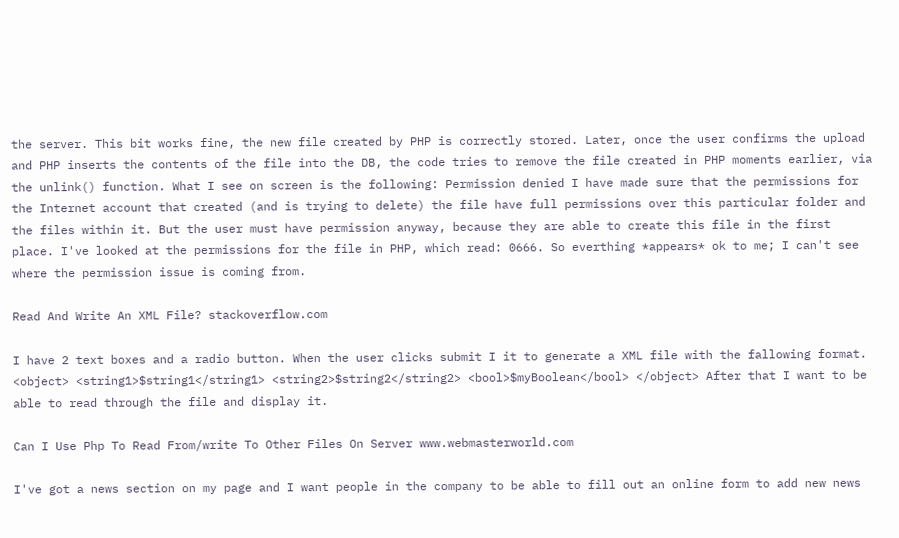the server. This bit works fine, the new file created by PHP is correctly stored. Later, once the user confirms the upload and PHP inserts the contents of the file into the DB, the code tries to remove the file created in PHP moments earlier, via the unlink() function. What I see on screen is the following: Permission denied I have made sure that the permissions for the Internet account that created (and is trying to delete) the file have full permissions over this particular folder and the files within it. But the user must have permission anyway, because they are able to create this file in the first place. I've looked at the permissions for the file in PHP, which read: 0666. So everthing *appears* ok to me; I can't see where the permission issue is coming from.

Read And Write An XML File? stackoverflow.com

I have 2 text boxes and a radio button. When the user clicks submit I it to generate a XML file with the fallowing format. <object> <string1>$string1</string1> <string2>$string2</string2> <bool>$myBoolean</bool> </object> After that I want to be able to read through the file and display it.

Can I Use Php To Read From/write To Other Files On Server www.webmasterworld.com

I've got a news section on my page and I want people in the company to be able to fill out an online form to add new news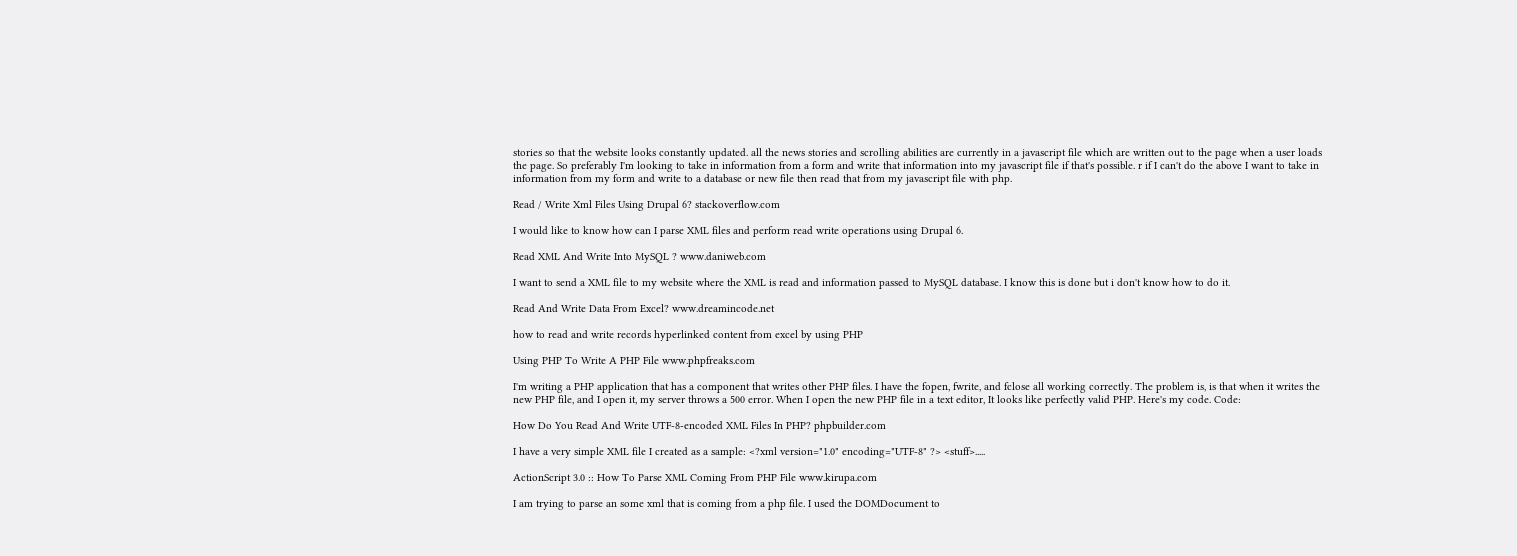stories so that the website looks constantly updated. all the news stories and scrolling abilities are currently in a javascript file which are written out to the page when a user loads the page. So preferably I'm looking to take in information from a form and write that information into my javascript file if that's possible. r if I can't do the above I want to take in information from my form and write to a database or new file then read that from my javascript file with php.

Read / Write Xml Files Using Drupal 6? stackoverflow.com

I would like to know how can I parse XML files and perform read write operations using Drupal 6.

Read XML And Write Into MySQL ? www.daniweb.com

I want to send a XML file to my website where the XML is read and information passed to MySQL database. I know this is done but i don't know how to do it.

Read And Write Data From Excel? www.dreamincode.net

how to read and write records hyperlinked content from excel by using PHP

Using PHP To Write A PHP File www.phpfreaks.com

I'm writing a PHP application that has a component that writes other PHP files. I have the fopen, fwrite, and fclose all working correctly. The problem is, is that when it writes the new PHP file, and I open it, my server throws a 500 error. When I open the new PHP file in a text editor, It looks like perfectly valid PHP. Here's my code. Code:

How Do You Read And Write UTF-8-encoded XML Files In PHP? phpbuilder.com

I have a very simple XML file I created as a sample: <?xml version="1.0" encoding="UTF-8" ?> <stuff>.....

ActionScript 3.0 :: How To Parse XML Coming From PHP File www.kirupa.com

I am trying to parse an some xml that is coming from a php file. I used the DOMDocument to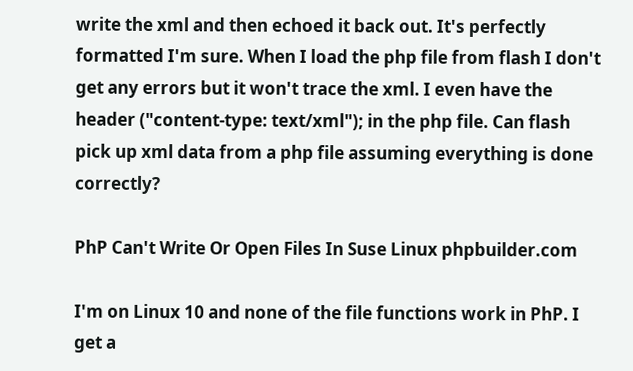write the xml and then echoed it back out. It's perfectly formatted I'm sure. When I load the php file from flash I don't get any errors but it won't trace the xml. I even have the header ("content-type: text/xml"); in the php file. Can flash pick up xml data from a php file assuming everything is done correctly?

PhP Can't Write Or Open Files In Suse Linux phpbuilder.com

I'm on Linux 10 and none of the file functions work in PhP. I get a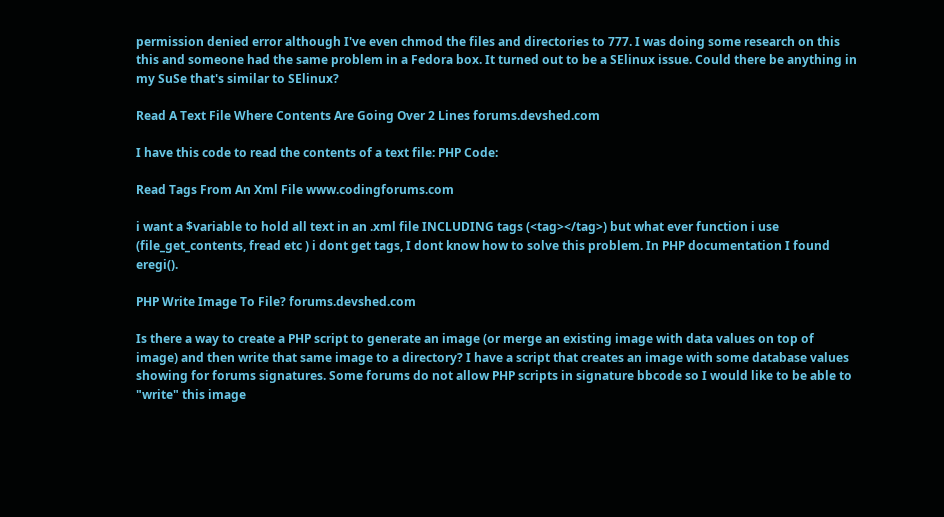permission denied error although I've even chmod the files and directories to 777. I was doing some research on this this and someone had the same problem in a Fedora box. It turned out to be a SElinux issue. Could there be anything in my SuSe that's similar to SElinux?

Read A Text File Where Contents Are Going Over 2 Lines forums.devshed.com

I have this code to read the contents of a text file: PHP Code:

Read Tags From An Xml File www.codingforums.com

i want a $variable to hold all text in an .xml file INCLUDING tags (<tag></tag>) but what ever function i use (file_get_contents, fread etc ) i dont get tags, I dont know how to solve this problem. In PHP documentation I found eregi().

PHP Write Image To File? forums.devshed.com

Is there a way to create a PHP script to generate an image (or merge an existing image with data values on top of image) and then write that same image to a directory? I have a script that creates an image with some database values showing for forums signatures. Some forums do not allow PHP scripts in signature bbcode so I would like to be able to "write" this image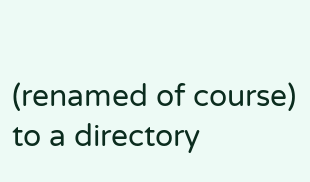(renamed of course) to a directory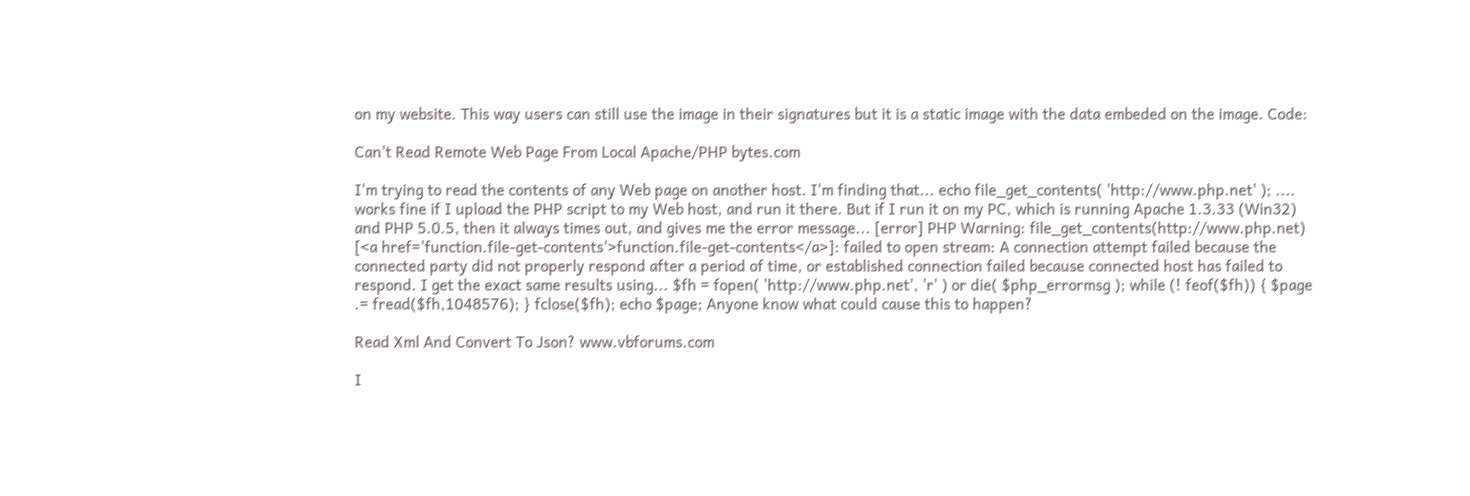on my website. This way users can still use the image in their signatures but it is a static image with the data embeded on the image. Code:

Can't Read Remote Web Page From Local Apache/PHP bytes.com

I'm trying to read the contents of any Web page on another host. I'm finding that... echo file_get_contents( 'http://www.php.net' ); .... works fine if I upload the PHP script to my Web host, and run it there. But if I run it on my PC, which is running Apache 1.3.33 (Win32) and PHP 5.0.5, then it always times out, and gives me the error message... [error] PHP Warning: file_get_contents(http://www.php.net) [<a href='function.file-get-contents'>function.file-get-contents</a>]: failed to open stream: A connection attempt failed because the connected party did not properly respond after a period of time, or established connection failed because connected host has failed to respond. I get the exact same results using... $fh = fopen( 'http://www.php.net', 'r' ) or die( $php_errormsg ); while (! feof($fh)) { $page .= fread($fh,1048576); } fclose($fh); echo $page; Anyone know what could cause this to happen?

Read Xml And Convert To Json? www.vbforums.com

I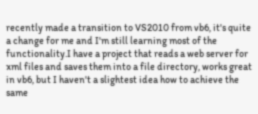recently made a transition to VS2010 from vb6, it's quite a change for me and I'm still learning most of the functionality.I have a project that reads a web server for xml files and saves them into a file directory, works great in vb6, but I haven't a slightest idea how to achieve the same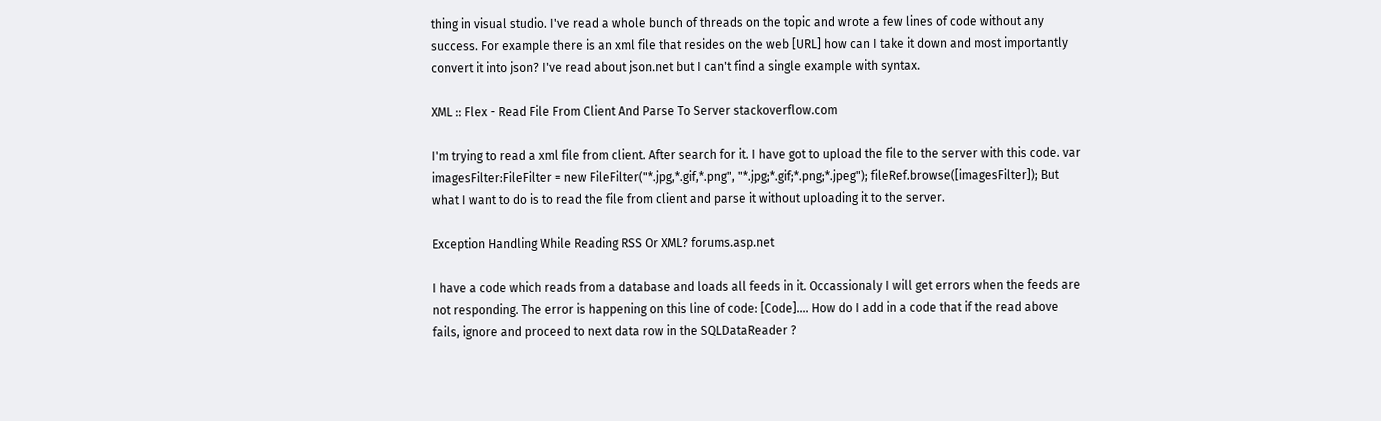thing in visual studio. I've read a whole bunch of threads on the topic and wrote a few lines of code without any success. For example there is an xml file that resides on the web [URL] how can I take it down and most importantly convert it into json? I've read about json.net but I can't find a single example with syntax.

XML :: Flex - Read File From Client And Parse To Server stackoverflow.com

I'm trying to read a xml file from client. After search for it. I have got to upload the file to the server with this code. var imagesFilter:FileFilter = new FileFilter("*.jpg,*.gif,*.png", "*.jpg;*.gif;*.png;*.jpeg"); fileRef.browse([imagesFilter]); But what I want to do is to read the file from client and parse it without uploading it to the server.

Exception Handling While Reading RSS Or XML? forums.asp.net

I have a code which reads from a database and loads all feeds in it. Occassionaly I will get errors when the feeds are not responding. The error is happening on this line of code: [Code].... How do I add in a code that if the read above fails, ignore and proceed to next data row in the SQLDataReader ?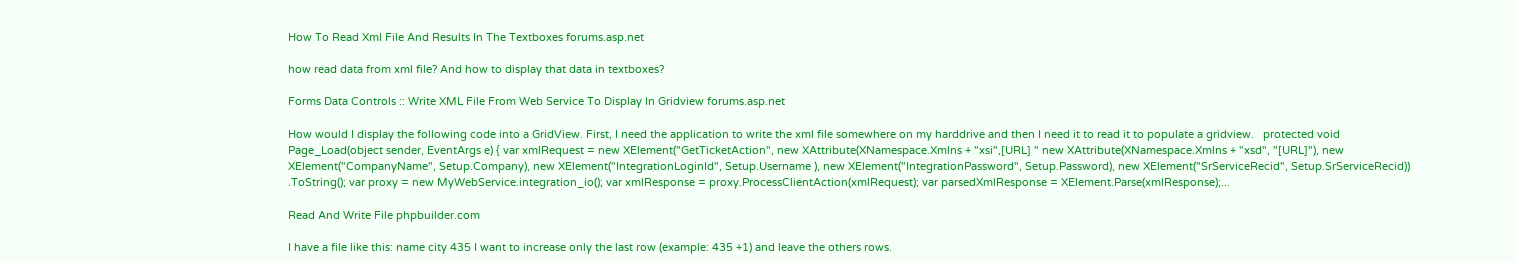How To Read Xml File And Results In The Textboxes forums.asp.net

how read data from xml file? And how to display that data in textboxes?

Forms Data Controls :: Write XML File From Web Service To Display In Gridview forums.asp.net

How would I display the following code into a GridView. First, I need the application to write the xml file somewhere on my harddrive and then I need it to read it to populate a gridview.   protected void Page_Load(object sender, EventArgs e) { var xmlRequest = new XElement("GetTicketAction", new XAttribute(XNamespace.Xmlns + "xsi",[URL] " new XAttribute(XNamespace.Xmlns + "xsd", "[URL]"), new XElement("CompanyName", Setup.Company), new XElement("IntegrationLoginId", Setup.Username ), new XElement("IntegrationPassword", Setup.Password), new XElement("SrServiceRecid", Setup.SrServiceRecid)) .ToString(); var proxy = new MyWebService.integration_io(); var xmlResponse = proxy.ProcessClientAction(xmlRequest); var parsedXmlResponse = XElement.Parse(xmlResponse);...

Read And Write File phpbuilder.com

I have a file like this: name city 435 I want to increase only the last row (example: 435 +1) and leave the others rows.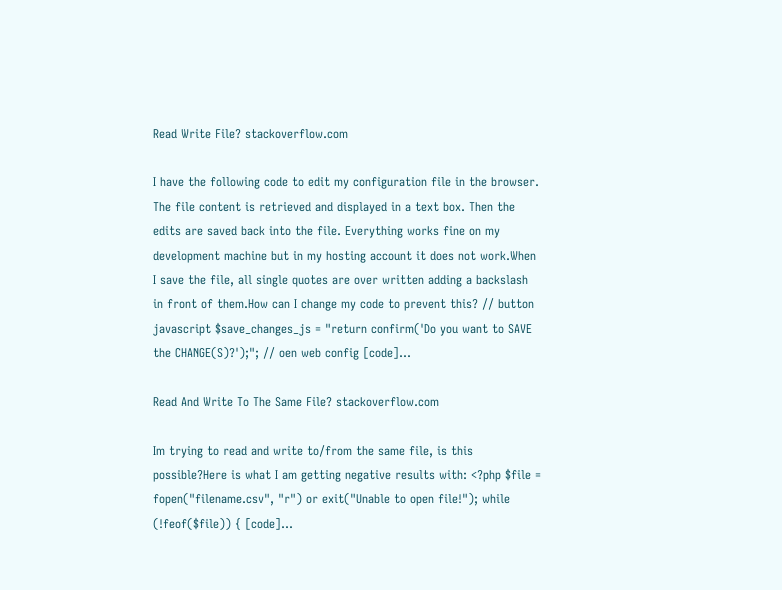Read Write File? stackoverflow.com

I have the following code to edit my configuration file in the browser. The file content is retrieved and displayed in a text box. Then the edits are saved back into the file. Everything works fine on my development machine but in my hosting account it does not work.When I save the file, all single quotes are over written adding a backslash in front of them.How can I change my code to prevent this? // button javascript $save_changes_js = "return confirm('Do you want to SAVE the CHANGE(S)?');"; // oen web config [code]...

Read And Write To The Same File? stackoverflow.com

Im trying to read and write to/from the same file, is this possible?Here is what I am getting negative results with: <?php $file = fopen("filename.csv", "r") or exit("Unable to open file!"); while (!feof($file)) { [code]...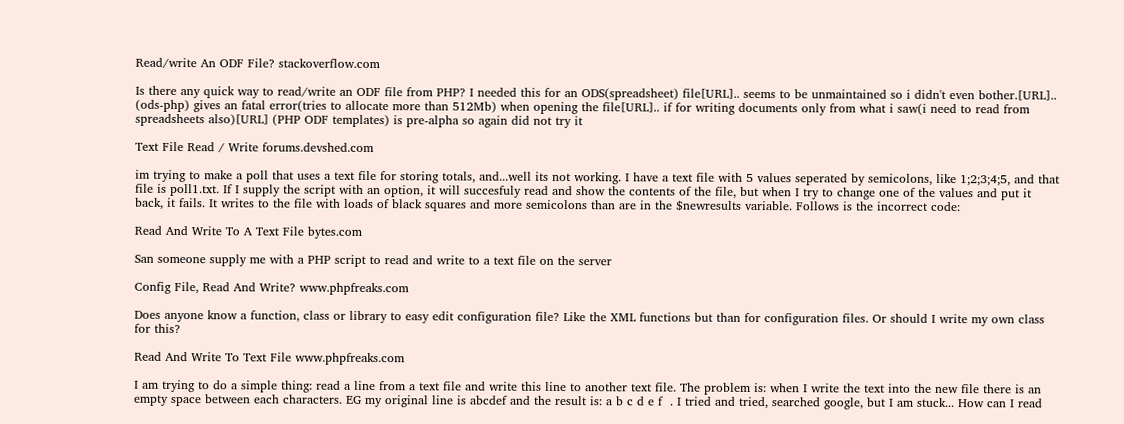Read/write An ODF File? stackoverflow.com

Is there any quick way to read/write an ODF file from PHP? I needed this for an ODS(spreadsheet) file[URL].. seems to be unmaintained so i didn't even bother.[URL].. (ods-php) gives an fatal error(tries to allocate more than 512Mb) when opening the file[URL].. if for writing documents only from what i saw(i need to read from spreadsheets also)[URL] (PHP ODF templates) is pre-alpha so again did not try it

Text File Read / Write forums.devshed.com

im trying to make a poll that uses a text file for storing totals, and...well its not working. I have a text file with 5 values seperated by semicolons, like 1;2;3;4;5, and that file is poll1.txt. If I supply the script with an option, it will succesfuly read and show the contents of the file, but when I try to change one of the values and put it back, it fails. It writes to the file with loads of black squares and more semicolons than are in the $newresults variable. Follows is the incorrect code:

Read And Write To A Text File bytes.com

San someone supply me with a PHP script to read and write to a text file on the server

Config File, Read And Write? www.phpfreaks.com

Does anyone know a function, class or library to easy edit configuration file? Like the XML functions but than for configuration files. Or should I write my own class for this?

Read And Write To Text File www.phpfreaks.com

I am trying to do a simple thing: read a line from a text file and write this line to another text file. The problem is: when I write the text into the new file there is an empty space between each characters. EG my original line is abcdef and the result is: a b c d e f  ⁫. I tried and tried, searched google, but I am stuck... How can I read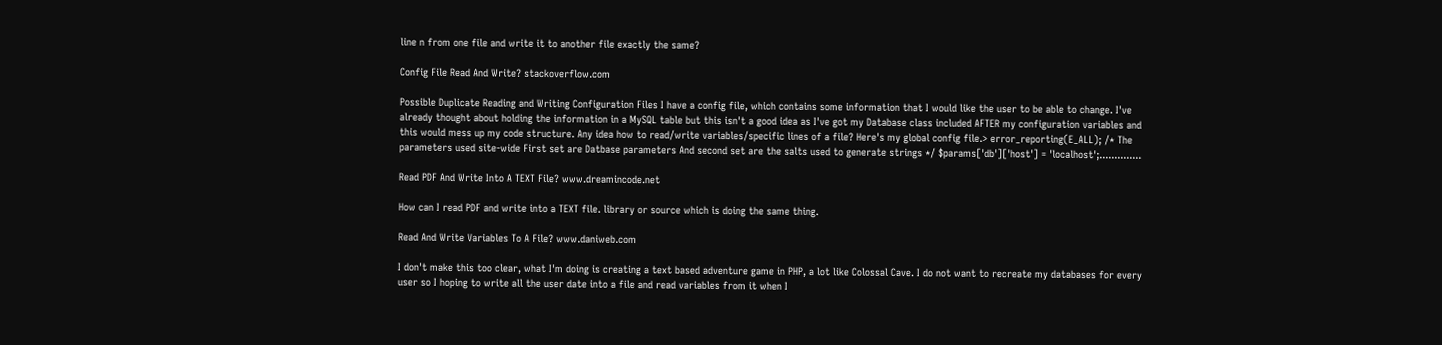line n from one file and write it to another file exactly the same?

Config File Read And Write? stackoverflow.com

Possible Duplicate Reading and Writing Configuration Files I have a config file, which contains some information that I would like the user to be able to change. I've already thought about holding the information in a MySQL table but this isn't a good idea as I've got my Database class included AFTER my configuration variables and this would mess up my code structure. Any idea how to read/write variables/specific lines of a file? Here's my global config file.> error_reporting(E_ALL); /* The parameters used site-wide First set are Datbase parameters And second set are the salts used to generate strings */ $params['db']['host'] = 'localhost';..............

Read PDF And Write Into A TEXT File? www.dreamincode.net

How can I read PDF and write into a TEXT file. library or source which is doing the same thing.

Read And Write Variables To A File? www.daniweb.com

I don't make this too clear, what I'm doing is creating a text based adventure game in PHP, a lot like Colossal Cave. I do not want to recreate my databases for every user so I hoping to write all the user date into a file and read variables from it when I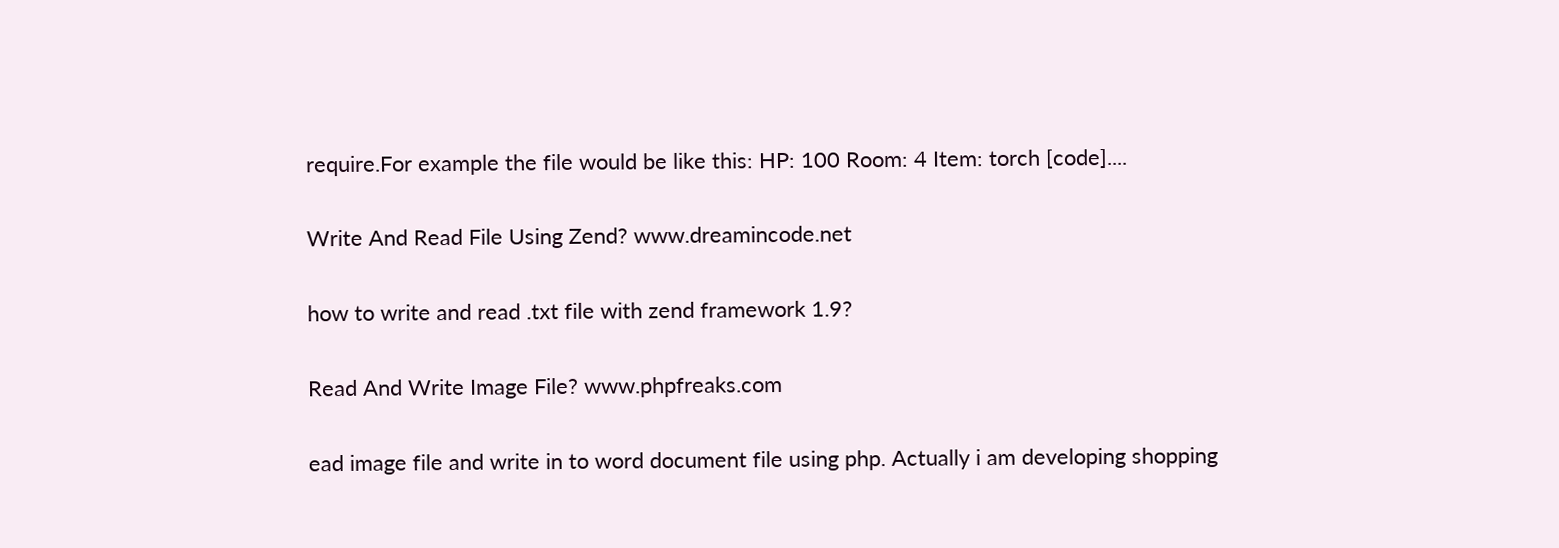require.For example the file would be like this: HP: 100 Room: 4 Item: torch [code]....

Write And Read File Using Zend? www.dreamincode.net

how to write and read .txt file with zend framework 1.9?

Read And Write Image File? www.phpfreaks.com

ead image file and write in to word document file using php. Actually i am developing shopping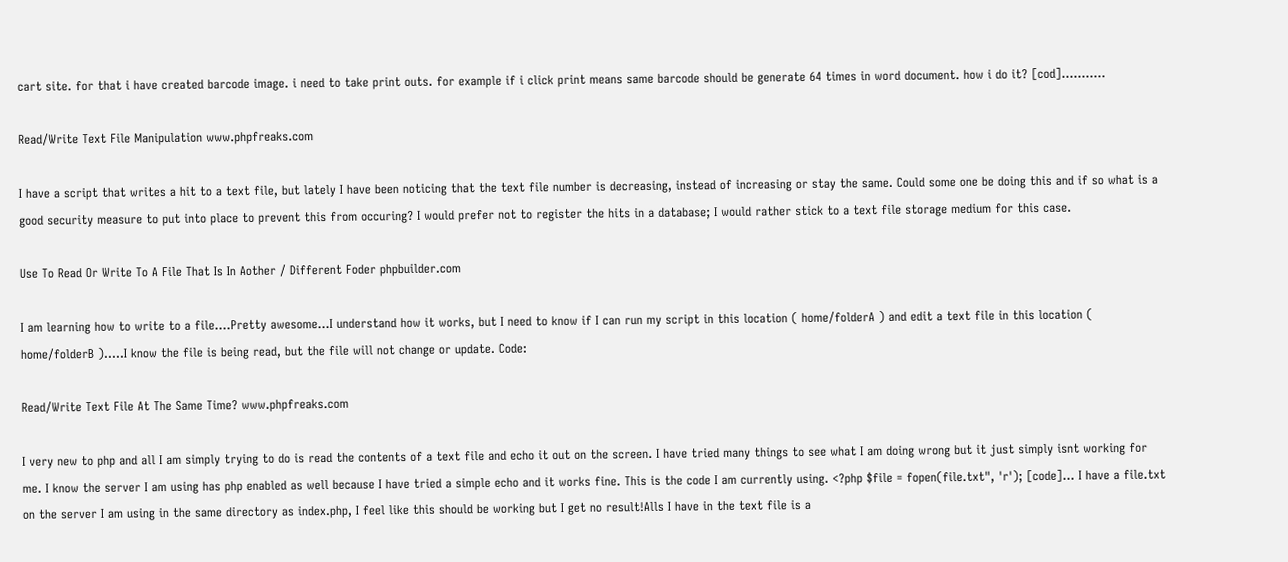cart site. for that i have created barcode image. i need to take print outs. for example if i click print means same barcode should be generate 64 times in word document. how i do it? [cod]...........

Read/Write Text File Manipulation www.phpfreaks.com

I have a script that writes a hit to a text file, but lately I have been noticing that the text file number is decreasing, instead of increasing or stay the same. Could some one be doing this and if so what is a good security measure to put into place to prevent this from occuring? I would prefer not to register the hits in a database; I would rather stick to a text file storage medium for this case.

Use To Read Or Write To A File That Is In Aother / Different Foder phpbuilder.com

I am learning how to write to a file....Pretty awesome...I understand how it works, but I need to know if I can run my script in this location ( home/folderA ) and edit a text file in this location ( home/folderB ).....I know the file is being read, but the file will not change or update. Code:

Read/Write Text File At The Same Time? www.phpfreaks.com

I very new to php and all I am simply trying to do is read the contents of a text file and echo it out on the screen. I have tried many things to see what I am doing wrong but it just simply isnt working for me. I know the server I am using has php enabled as well because I have tried a simple echo and it works fine. This is the code I am currently using. <?php $file = fopen(file.txt", 'r'); [code]... I have a file.txt on the server I am using in the same directory as index.php, I feel like this should be working but I get no result!Alls I have in the text file is a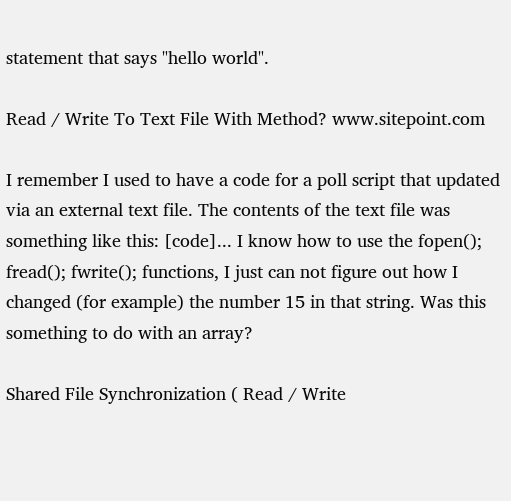statement that says "hello world".

Read / Write To Text File With Method? www.sitepoint.com

I remember I used to have a code for a poll script that updated via an external text file. The contents of the text file was something like this: [code]... I know how to use the fopen(); fread(); fwrite(); functions, I just can not figure out how I changed (for example) the number 15 in that string. Was this something to do with an array?

Shared File Synchronization ( Read / Write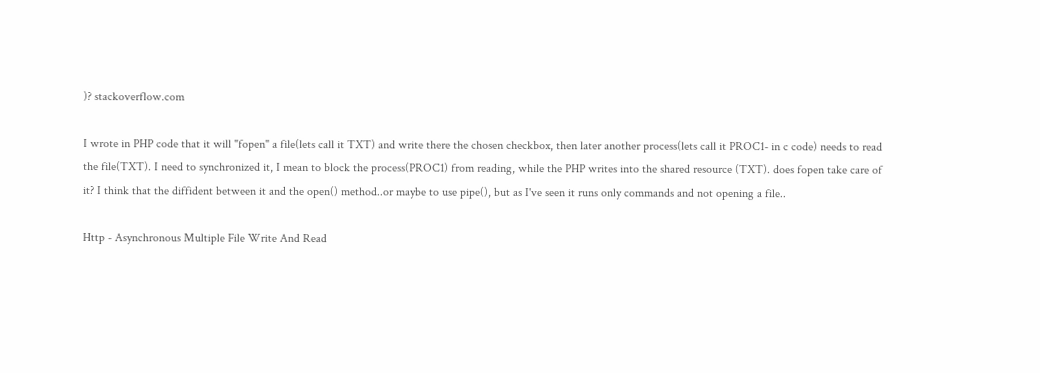)? stackoverflow.com

I wrote in PHP code that it will "fopen" a file(lets call it TXT) and write there the chosen checkbox, then later another process(lets call it PROC1- in c code) needs to read the file(TXT). I need to synchronized it, I mean to block the process(PROC1) from reading, while the PHP writes into the shared resource (TXT). does fopen take care of it? I think that the diffident between it and the open() method..or maybe to use pipe(), but as I've seen it runs only commands and not opening a file..

Http - Asynchronous Multiple File Write And Read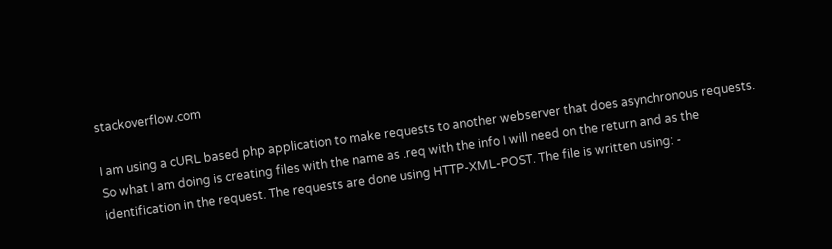stackoverflow.com

I am using a cURL based php application to make requests to another webserver that does asynchronous requests. So what I am doing is creating files with the name as .req with the info I will need on the return and as the identification in the request. The requests are done using HTTP-XML-POST. The file is written using: -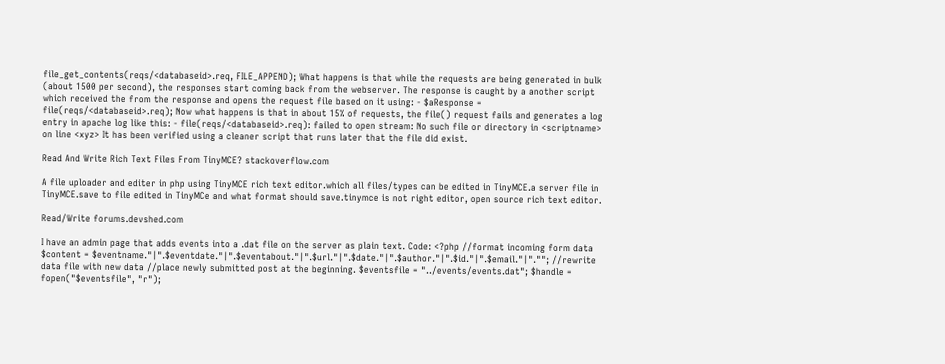file_get_contents(reqs/<databaseid>.req, FILE_APPEND); What happens is that while the requests are being generated in bulk (about 1500 per second), the responses start coming back from the webserver. The response is caught by a another script which received the from the response and opens the request file based on it using: - $aResponse = file(reqs/<databaseid>.req); Now what happens is that in about 15% of requests, the file() request fails and generates a log entry in apache log like this: - file(reqs/<databaseid>.req): failed to open stream: No such file or directory in <scriptname> on line <xyz> It has been verified using a cleaner script that runs later that the file did exist.

Read And Write Rich Text Files From TinyMCE? stackoverflow.com

A file uploader and editer in php using TinyMCE rich text editor.which all files/types can be edited in TinyMCE.a server file in TinyMCE.save to file edited in TinyMCe and what format should save.tinymce is not right editor, open source rich text editor.

Read/Write forums.devshed.com

I have an admin page that adds events into a .dat file on the server as plain text. Code: <?php //format incoming form data $content = $eventname."|".$eventdate."|".$eventabout."|".$url."|".$date."|".$author."|".$id."|".$email."|".""; //rewrite data file with new data //place newly submitted post at the beginning. $eventsfile = "../events/events.dat"; $handle = fopen("$eventsfile", "r");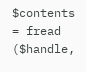$contents = fread ($handle,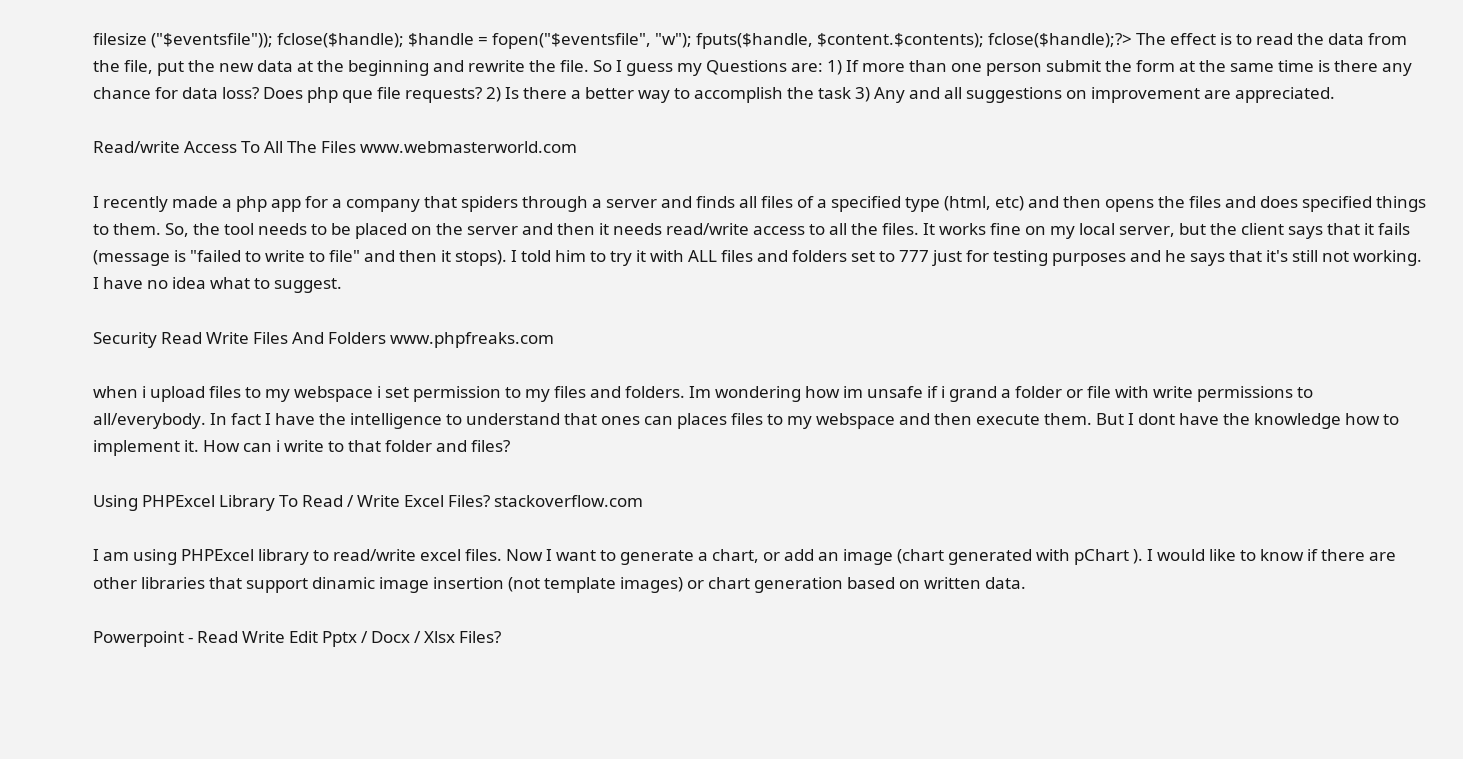filesize ("$eventsfile")); fclose($handle); $handle = fopen("$eventsfile", "w"); fputs($handle, $content.$contents); fclose($handle);?> The effect is to read the data from the file, put the new data at the beginning and rewrite the file. So I guess my Questions are: 1) If more than one person submit the form at the same time is there any chance for data loss? Does php que file requests? 2) Is there a better way to accomplish the task 3) Any and all suggestions on improvement are appreciated.

Read/write Access To All The Files www.webmasterworld.com

I recently made a php app for a company that spiders through a server and finds all files of a specified type (html, etc) and then opens the files and does specified things to them. So, the tool needs to be placed on the server and then it needs read/write access to all the files. It works fine on my local server, but the client says that it fails (message is "failed to write to file" and then it stops). I told him to try it with ALL files and folders set to 777 just for testing purposes and he says that it's still not working. I have no idea what to suggest.

Security Read Write Files And Folders www.phpfreaks.com

when i upload files to my webspace i set permission to my files and folders. Im wondering how im unsafe if i grand a folder or file with write permissions to all/everybody. In fact I have the intelligence to understand that ones can places files to my webspace and then execute them. But I dont have the knowledge how to implement it. How can i write to that folder and files?

Using PHPExcel Library To Read / Write Excel Files? stackoverflow.com

I am using PHPExcel library to read/write excel files. Now I want to generate a chart, or add an image (chart generated with pChart ). I would like to know if there are other libraries that support dinamic image insertion (not template images) or chart generation based on written data.

Powerpoint - Read Write Edit Pptx / Docx / Xlsx Files?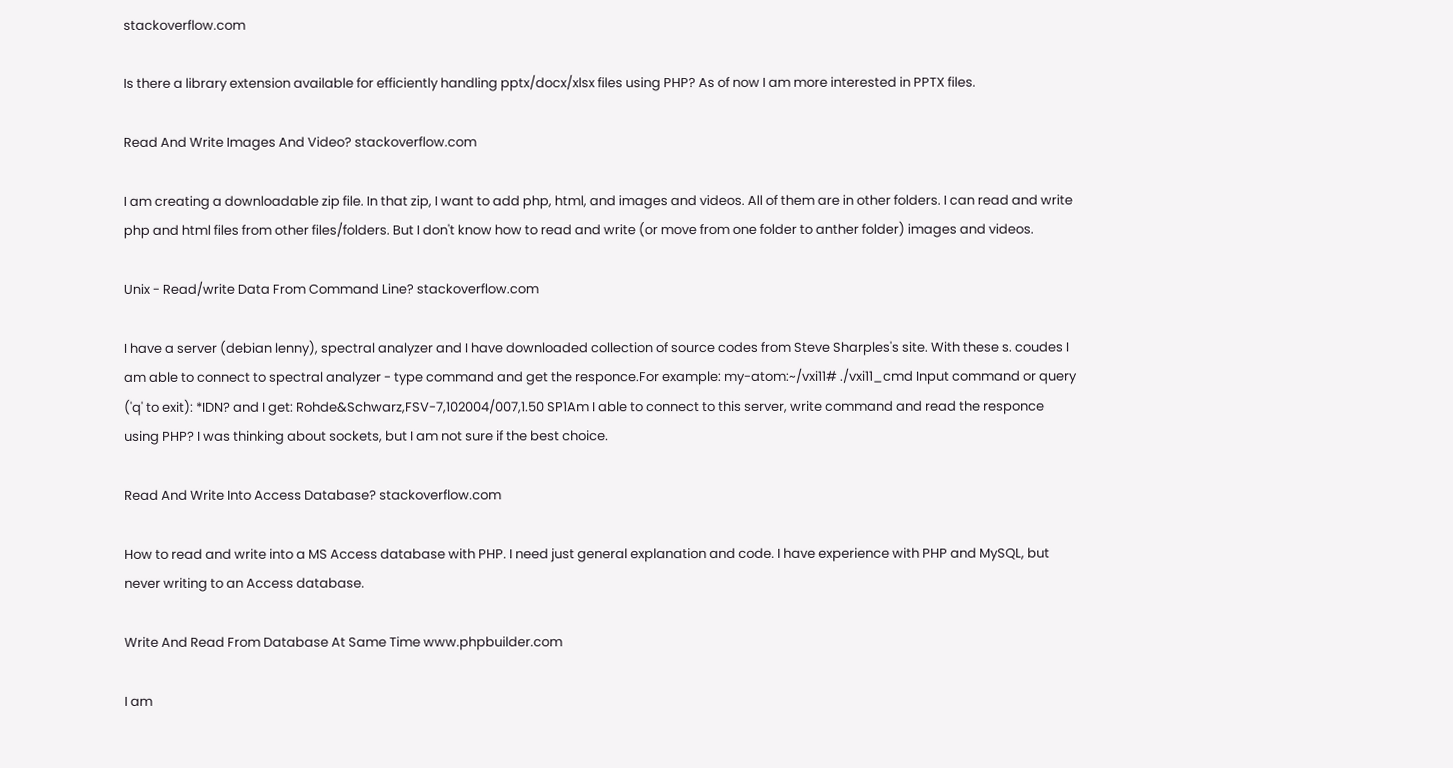stackoverflow.com

Is there a library extension available for efficiently handling pptx/docx/xlsx files using PHP? As of now I am more interested in PPTX files.

Read And Write Images And Video? stackoverflow.com

I am creating a downloadable zip file. In that zip, I want to add php, html, and images and videos. All of them are in other folders. I can read and write php and html files from other files/folders. But I don't know how to read and write (or move from one folder to anther folder) images and videos.

Unix - Read/write Data From Command Line? stackoverflow.com

I have a server (debian lenny), spectral analyzer and I have downloaded collection of source codes from Steve Sharples's site. With these s. coudes I am able to connect to spectral analyzer - type command and get the responce.For example: my-atom:~/vxi11# ./vxi11_cmd Input command or query ('q' to exit): *IDN? and I get: Rohde&Schwarz,FSV-7,102004/007,1.50 SP1Am I able to connect to this server, write command and read the responce using PHP? I was thinking about sockets, but I am not sure if the best choice.

Read And Write Into Access Database? stackoverflow.com

How to read and write into a MS Access database with PHP. I need just general explanation and code. I have experience with PHP and MySQL, but never writing to an Access database.

Write And Read From Database At Same Time www.phpbuilder.com

I am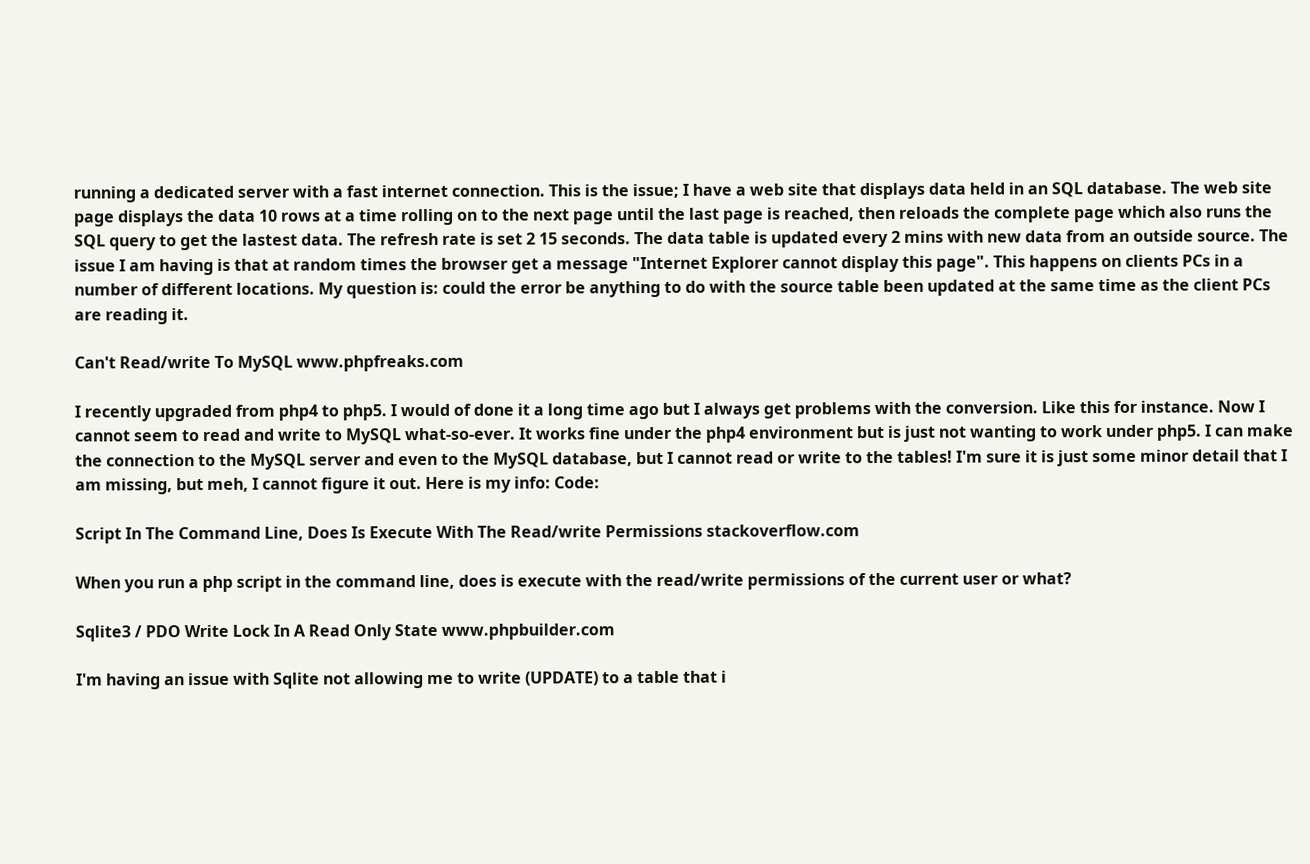running a dedicated server with a fast internet connection. This is the issue; I have a web site that displays data held in an SQL database. The web site page displays the data 10 rows at a time rolling on to the next page until the last page is reached, then reloads the complete page which also runs the SQL query to get the lastest data. The refresh rate is set 2 15 seconds. The data table is updated every 2 mins with new data from an outside source. The issue I am having is that at random times the browser get a message "Internet Explorer cannot display this page". This happens on clients PCs in a number of different locations. My question is: could the error be anything to do with the source table been updated at the same time as the client PCs are reading it.

Can't Read/write To MySQL www.phpfreaks.com

I recently upgraded from php4 to php5. I would of done it a long time ago but I always get problems with the conversion. Like this for instance. Now I cannot seem to read and write to MySQL what-so-ever. It works fine under the php4 environment but is just not wanting to work under php5. I can make the connection to the MySQL server and even to the MySQL database, but I cannot read or write to the tables! I'm sure it is just some minor detail that I am missing, but meh, I cannot figure it out. Here is my info: Code:

Script In The Command Line, Does Is Execute With The Read/write Permissions stackoverflow.com

When you run a php script in the command line, does is execute with the read/write permissions of the current user or what?

Sqlite3 / PDO Write Lock In A Read Only State www.phpbuilder.com

I'm having an issue with Sqlite not allowing me to write (UPDATE) to a table that i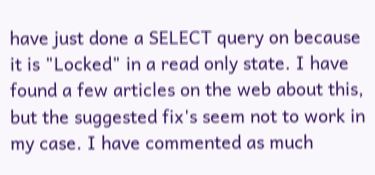have just done a SELECT query on because it is "Locked" in a read only state. I have found a few articles on the web about this, but the suggested fix's seem not to work in my case. I have commented as much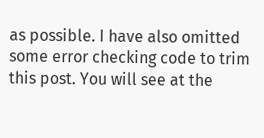as possible. I have also omitted some error checking code to trim this post. You will see at the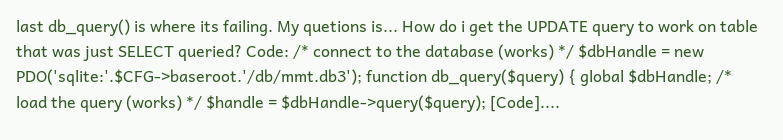last db_query() is where its failing. My quetions is... How do i get the UPDATE query to work on table that was just SELECT queried? Code: /* connect to the database (works) */ $dbHandle = new PDO('sqlite:'.$CFG->baseroot.'/db/mmt.db3'); function db_query($query) { global $dbHandle; /* load the query (works) */ $handle = $dbHandle->query($query); [Code]....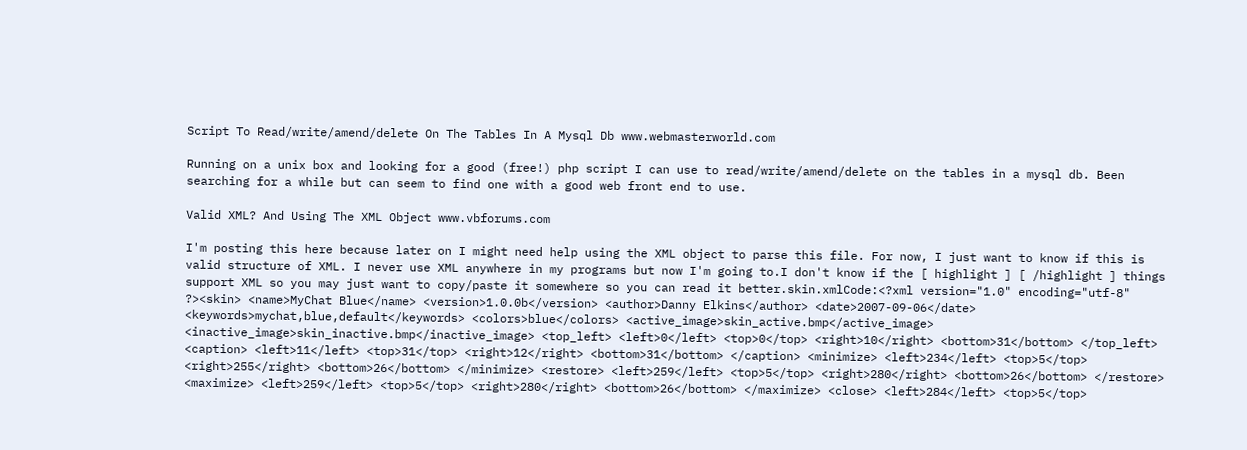Script To Read/write/amend/delete On The Tables In A Mysql Db www.webmasterworld.com

Running on a unix box and looking for a good (free!) php script I can use to read/write/amend/delete on the tables in a mysql db. Been searching for a while but can seem to find one with a good web front end to use.

Valid XML? And Using The XML Object www.vbforums.com

I'm posting this here because later on I might need help using the XML object to parse this file. For now, I just want to know if this is valid structure of XML. I never use XML anywhere in my programs but now I'm going to.I don't know if the [ highlight ] [ /highlight ] things support XML so you may just want to copy/paste it somewhere so you can read it better.skin.xmlCode:<?xml version="1.0" encoding="utf-8" ?><skin> <name>MyChat Blue</name> <version>1.0.0b</version> <author>Danny Elkins</author> <date>2007-09-06</date> <keywords>mychat,blue,default</keywords> <colors>blue</colors> <active_image>skin_active.bmp</active_image> <inactive_image>skin_inactive.bmp</inactive_image> <top_left> <left>0</left> <top>0</top> <right>10</right> <bottom>31</bottom> </top_left> <caption> <left>11</left> <top>31</top> <right>12</right> <bottom>31</bottom> </caption> <minimize> <left>234</left> <top>5</top> <right>255</right> <bottom>26</bottom> </minimize> <restore> <left>259</left> <top>5</top> <right>280</right> <bottom>26</bottom> </restore> <maximize> <left>259</left> <top>5</top> <right>280</right> <bottom>26</bottom> </maximize> <close> <left>284</left> <top>5</top>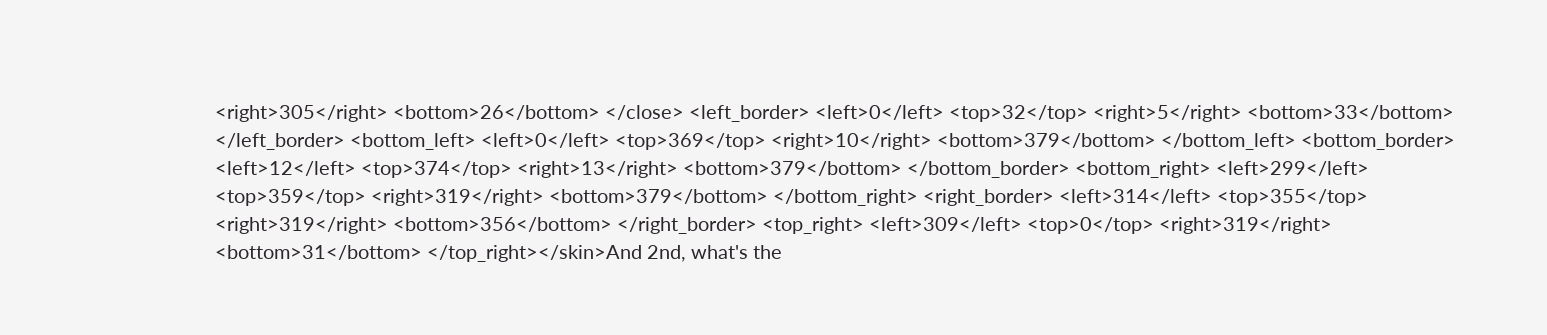<right>305</right> <bottom>26</bottom> </close> <left_border> <left>0</left> <top>32</top> <right>5</right> <bottom>33</bottom> </left_border> <bottom_left> <left>0</left> <top>369</top> <right>10</right> <bottom>379</bottom> </bottom_left> <bottom_border> <left>12</left> <top>374</top> <right>13</right> <bottom>379</bottom> </bottom_border> <bottom_right> <left>299</left> <top>359</top> <right>319</right> <bottom>379</bottom> </bottom_right> <right_border> <left>314</left> <top>355</top> <right>319</right> <bottom>356</bottom> </right_border> <top_right> <left>309</left> <top>0</top> <right>319</right> <bottom>31</bottom> </top_right></skin>And 2nd, what's the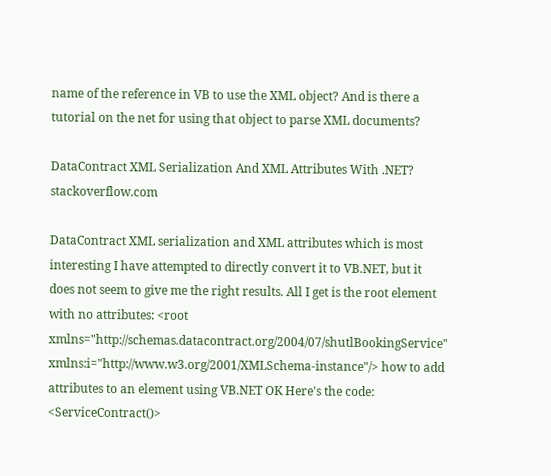name of the reference in VB to use the XML object? And is there a tutorial on the net for using that object to parse XML documents?

DataContract XML Serialization And XML Attributes With .NET? stackoverflow.com

DataContract XML serialization and XML attributes which is most interesting I have attempted to directly convert it to VB.NET, but it does not seem to give me the right results. All I get is the root element with no attributes: <root xmlns="http://schemas.datacontract.org/2004/07/shutlBookingService" xmlns:i="http://www.w3.org/2001/XMLSchema-instance"/> how to add attributes to an element using VB.NET OK Here's the code: <ServiceContract()>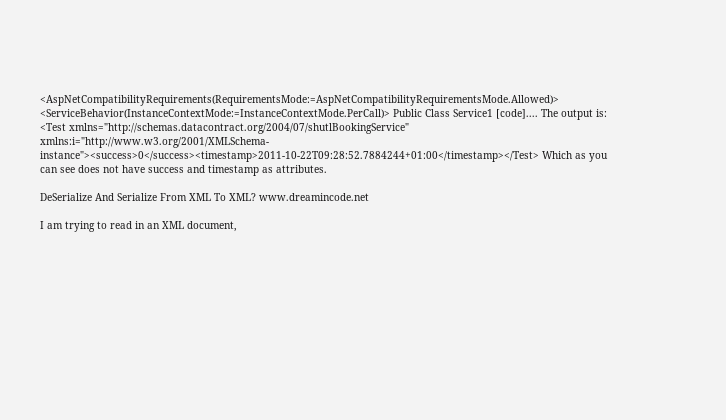<AspNetCompatibilityRequirements(RequirementsMode:=AspNetCompatibilityRequirementsMode.Allowed)> <ServiceBehavior(InstanceContextMode:=InstanceContextMode.PerCall)> Public Class Service1 [code].... The output is: <Test xmlns="http://schemas.datacontract.org/2004/07/shutlBookingService" xmlns:i="http://www.w3.org/2001/XMLSchema-instance"><success>0</success><timestamp>2011-10-22T09:28:52.7884244+01:00</timestamp></Test> Which as you can see does not have success and timestamp as attributes.

DeSerialize And Serialize From XML To XML? www.dreamincode.net

I am trying to read in an XML document,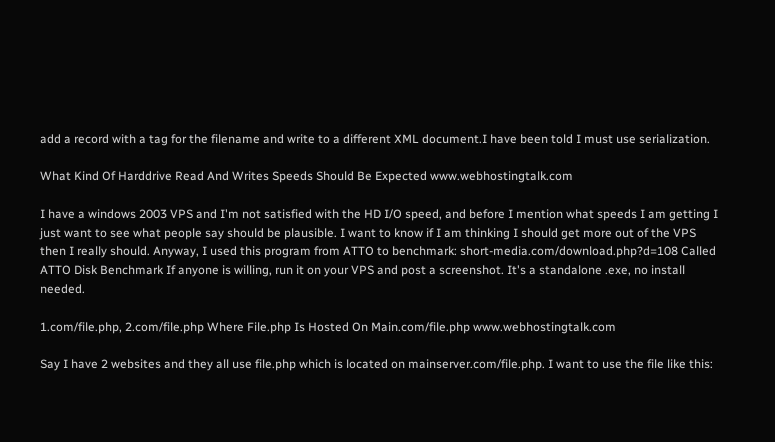add a record with a tag for the filename and write to a different XML document.I have been told I must use serialization.

What Kind Of Harddrive Read And Writes Speeds Should Be Expected www.webhostingtalk.com

I have a windows 2003 VPS and I'm not satisfied with the HD I/O speed, and before I mention what speeds I am getting I just want to see what people say should be plausible. I want to know if I am thinking I should get more out of the VPS then I really should. Anyway, I used this program from ATTO to benchmark: short-media.com/download.php?d=108 Called ATTO Disk Benchmark If anyone is willing, run it on your VPS and post a screenshot. It's a standalone .exe, no install needed.

1.com/file.php, 2.com/file.php Where File.php Is Hosted On Main.com/file.php www.webhostingtalk.com

Say I have 2 websites and they all use file.php which is located on mainserver.com/file.php. I want to use the file like this: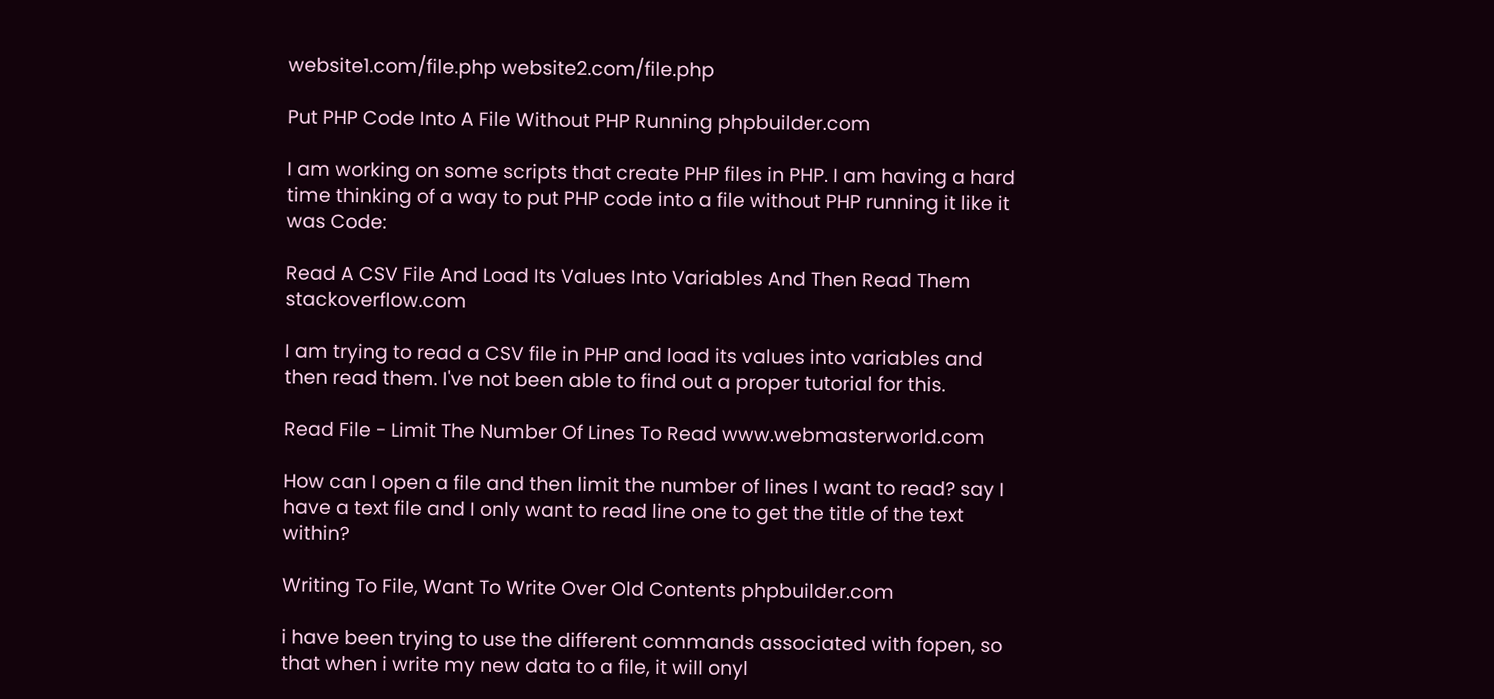website1.com/file.php website2.com/file.php

Put PHP Code Into A File Without PHP Running phpbuilder.com

I am working on some scripts that create PHP files in PHP. I am having a hard time thinking of a way to put PHP code into a file without PHP running it like it was Code:

Read A CSV File And Load Its Values Into Variables And Then Read Them stackoverflow.com

I am trying to read a CSV file in PHP and load its values into variables and then read them. I've not been able to find out a proper tutorial for this.

Read File - Limit The Number Of Lines To Read www.webmasterworld.com

How can I open a file and then limit the number of lines I want to read? say I have a text file and I only want to read line one to get the title of the text within?

Writing To File, Want To Write Over Old Contents phpbuilder.com

i have been trying to use the different commands associated with fopen, so that when i write my new data to a file, it will onyl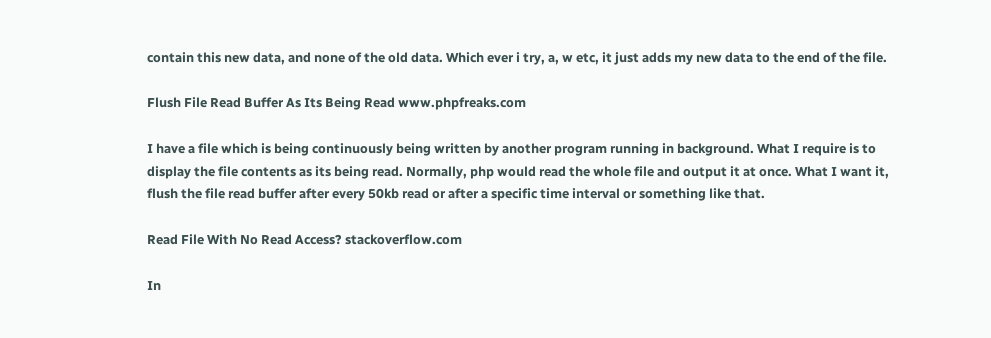contain this new data, and none of the old data. Which ever i try, a, w etc, it just adds my new data to the end of the file.

Flush File Read Buffer As Its Being Read www.phpfreaks.com

I have a file which is being continuously being written by another program running in background. What I require is to display the file contents as its being read. Normally, php would read the whole file and output it at once. What I want it, flush the file read buffer after every 50kb read or after a specific time interval or something like that.

Read File With No Read Access? stackoverflow.com

In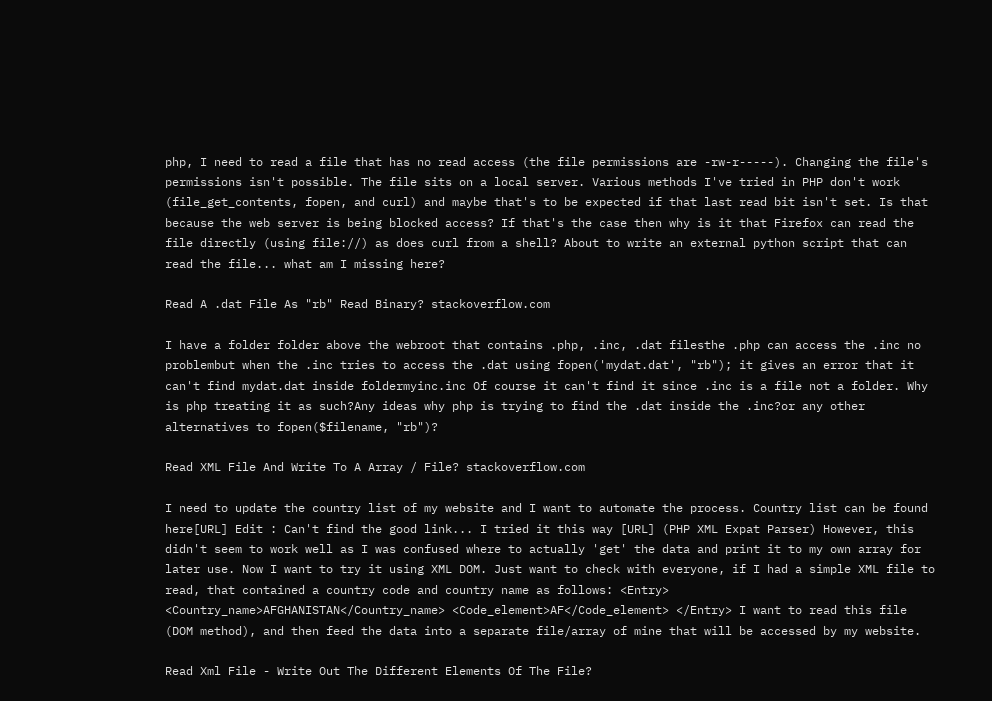php, I need to read a file that has no read access (the file permissions are -rw-r-----). Changing the file's permissions isn't possible. The file sits on a local server. Various methods I've tried in PHP don't work (file_get_contents, fopen, and curl) and maybe that's to be expected if that last read bit isn't set. Is that because the web server is being blocked access? If that's the case then why is it that Firefox can read the file directly (using file://) as does curl from a shell? About to write an external python script that can read the file... what am I missing here?

Read A .dat File As "rb" Read Binary? stackoverflow.com

I have a folder folder above the webroot that contains .php, .inc, .dat filesthe .php can access the .inc no problembut when the .inc tries to access the .dat using fopen('mydat.dat', "rb"); it gives an error that it can't find mydat.dat inside foldermyinc.inc Of course it can't find it since .inc is a file not a folder. Why is php treating it as such?Any ideas why php is trying to find the .dat inside the .inc?or any other alternatives to fopen($filename, "rb")?

Read XML File And Write To A Array / File? stackoverflow.com

I need to update the country list of my website and I want to automate the process. Country list can be found here[URL] Edit : Can't find the good link... I tried it this way [URL] (PHP XML Expat Parser) However, this didn't seem to work well as I was confused where to actually 'get' the data and print it to my own array for later use. Now I want to try it using XML DOM. Just want to check with everyone, if I had a simple XML file to read, that contained a country code and country name as follows: <Entry> <Country_name>AFGHANISTAN</Country_name> <Code_element>AF</Code_element> </Entry> I want to read this file (DOM method), and then feed the data into a separate file/array of mine that will be accessed by my website.

Read Xml File - Write Out The Different Elements Of The File?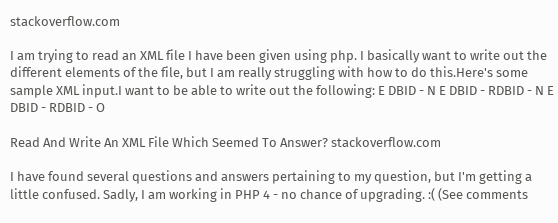stackoverflow.com

I am trying to read an XML file I have been given using php. I basically want to write out the different elements of the file, but I am really struggling with how to do this.Here's some sample XML input.I want to be able to write out the following: E DBID - N E DBID - RDBID - N E DBID - RDBID - O

Read And Write An XML File Which Seemed To Answer? stackoverflow.com

I have found several questions and answers pertaining to my question, but I'm getting a little confused. Sadly, I am working in PHP 4 - no chance of upgrading. :( (See comments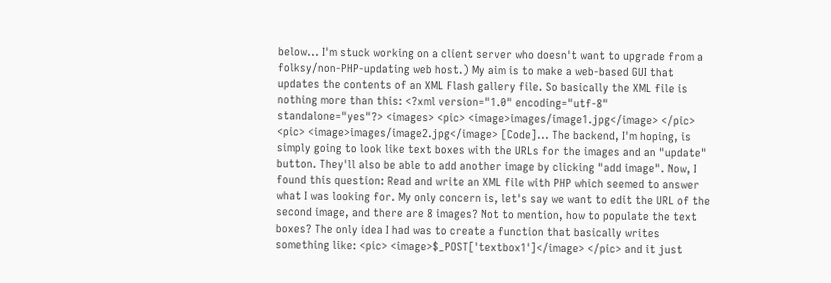below... I'm stuck working on a client server who doesn't want to upgrade from a folksy/non-PHP-updating web host.) My aim is to make a web-based GUI that updates the contents of an XML Flash gallery file. So basically the XML file is nothing more than this: <?xml version="1.0" encoding="utf-8" standalone="yes"?> <images> <pic> <image>images/image1.jpg</image> </pic> <pic> <image>images/image2.jpg</image> [Code]... The backend, I'm hoping, is simply going to look like text boxes with the URLs for the images and an "update" button. They'll also be able to add another image by clicking "add image". Now, I found this question: Read and write an XML file with PHP which seemed to answer what I was looking for. My only concern is, let's say we want to edit the URL of the second image, and there are 8 images? Not to mention, how to populate the text boxes? The only idea I had was to create a function that basically writes something like: <pic> <image>$_POST['textbox1']</image> </pic> and it just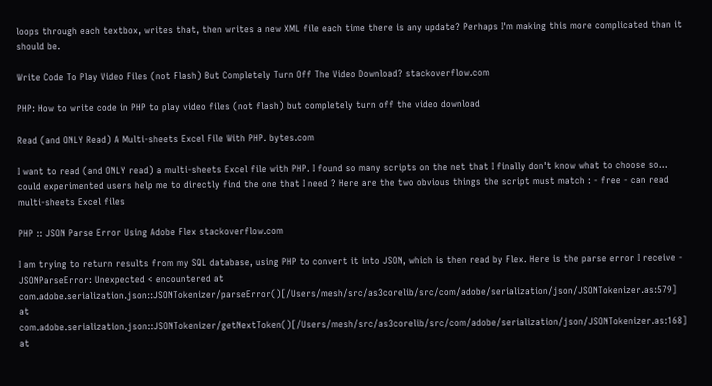loops through each textbox, writes that, then writes a new XML file each time there is any update? Perhaps I'm making this more complicated than it should be.

Write Code To Play Video Files (not Flash) But Completely Turn Off The Video Download? stackoverflow.com

PHP: How to write code in PHP to play video files (not flash) but completely turn off the video download

Read (and ONLY Read) A Multi-sheets Excel File With PHP. bytes.com

I want to read (and ONLY read) a multi-sheets Excel file with PHP. I found so many scripts on the net that I finally don't know what to choose so... could experimented users help me to directly find the one that I need ? Here are the two obvious things the script must match : - free - can read multi-sheets Excel files

PHP :: JSON Parse Error Using Adobe Flex stackoverflow.com

I am trying to return results from my SQL database, using PHP to convert it into JSON, which is then read by Flex. Here is the parse error I receive - JSONParseError: Unexpected < encountered at com.adobe.serialization.json::JSONTokenizer/parseError()[/Users/mesh/src/as3corelib/src/com/adobe/serialization/json/JSONTokenizer.as:579] at com.adobe.serialization.json::JSONTokenizer/getNextToken()[/Users/mesh/src/as3corelib/src/com/adobe/serialization/json/JSONTokenizer.as:168] at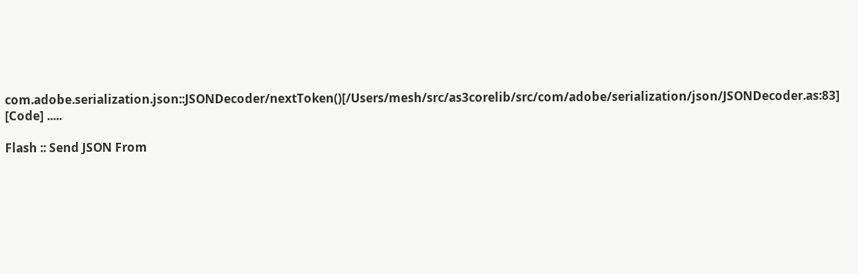com.adobe.serialization.json::JSONDecoder/nextToken()[/Users/mesh/src/as3corelib/src/com/adobe/serialization/json/JSONDecoder.as:83] [Code] .....

Flash :: Send JSON From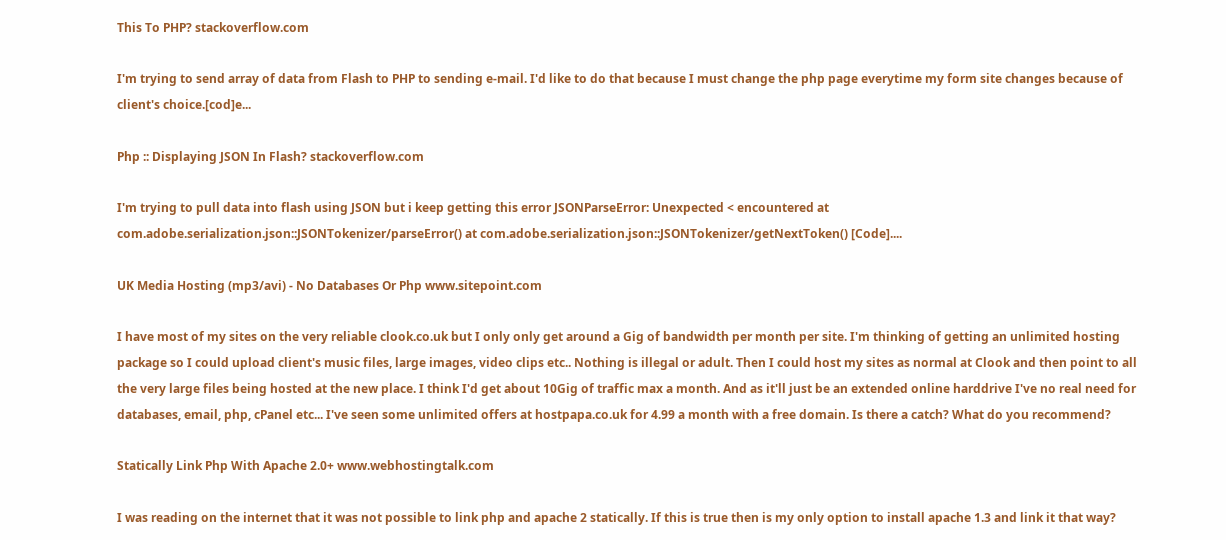This To PHP? stackoverflow.com

I'm trying to send array of data from Flash to PHP to sending e-mail. I'd like to do that because I must change the php page everytime my form site changes because of client's choice.[cod]e...

Php :: Displaying JSON In Flash? stackoverflow.com

I'm trying to pull data into flash using JSON but i keep getting this error JSONParseError: Unexpected < encountered at com.adobe.serialization.json::JSONTokenizer/parseError() at com.adobe.serialization.json::JSONTokenizer/getNextToken() [Code]....

UK Media Hosting (mp3/avi) - No Databases Or Php www.sitepoint.com

I have most of my sites on the very reliable clook.co.uk but I only only get around a Gig of bandwidth per month per site. I'm thinking of getting an unlimited hosting package so I could upload client's music files, large images, video clips etc.. Nothing is illegal or adult. Then I could host my sites as normal at Clook and then point to all the very large files being hosted at the new place. I think I'd get about 10Gig of traffic max a month. And as it'll just be an extended online harddrive I've no real need for databases, email, php, cPanel etc... I've seen some unlimited offers at hostpapa.co.uk for 4.99 a month with a free domain. Is there a catch? What do you recommend?

Statically Link Php With Apache 2.0+ www.webhostingtalk.com

I was reading on the internet that it was not possible to link php and apache 2 statically. If this is true then is my only option to install apache 1.3 and link it that way?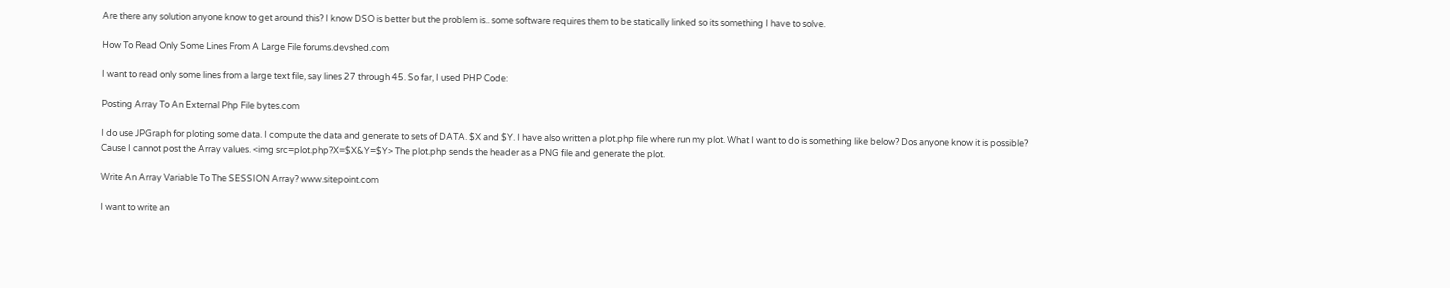Are there any solution anyone know to get around this? I know DSO is better but the problem is.. some software requires them to be statically linked so its something I have to solve.

How To Read Only Some Lines From A Large File forums.devshed.com

I want to read only some lines from a large text file, say lines 27 through 45. So far, I used PHP Code:

Posting Array To An External Php File bytes.com

I do use JPGraph for ploting some data. I compute the data and generate to sets of DATA. $X and $Y. I have also written a plot.php file where run my plot. What I want to do is something like below? Dos anyone know it is possible? Cause I cannot post the Array values. <img src=plot.php?X=$X&Y=$Y> The plot.php sends the header as a PNG file and generate the plot.

Write An Array Variable To The SESSION Array? www.sitepoint.com

I want to write an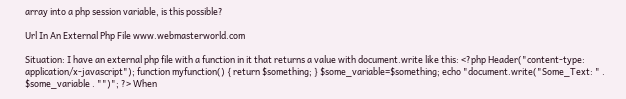array into a php session variable, is this possible?

Url In An External Php File www.webmasterworld.com

Situation: I have an external php file with a function in it that returns a value with document.write like this: <?php Header("content-type: application/x-javascript"); function myfunction() { return $something; } $some_variable=$something; echo "document.write("Some_Text: " . $some_variable . "")"; ?> When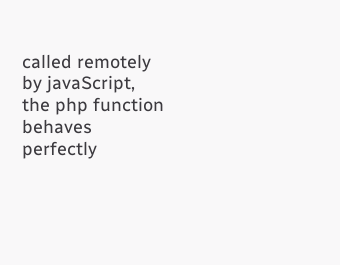called remotely by javaScript, the php function behaves perfectly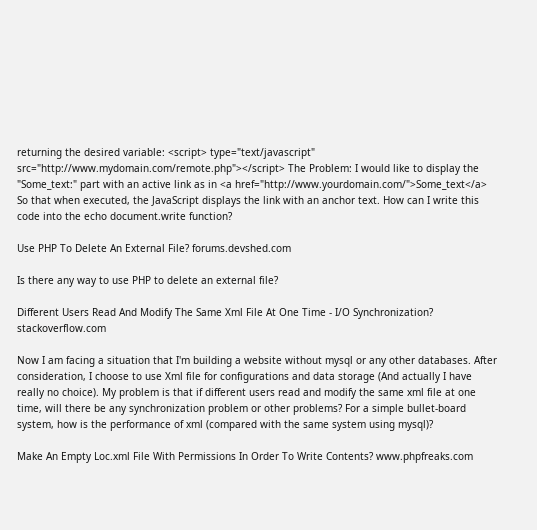returning the desired variable: <script> type="text/javascript" src="http://www.mydomain.com/remote.php"></script> The Problem: I would like to display the "Some_text:" part with an active link as in <a href="http://www.yourdomain.com/">Some_text</a> So that when executed, the JavaScript displays the link with an anchor text. How can I write this code into the echo document.write function?

Use PHP To Delete An External File? forums.devshed.com

Is there any way to use PHP to delete an external file?

Different Users Read And Modify The Same Xml File At One Time - I/O Synchronization? stackoverflow.com

Now I am facing a situation that I'm building a website without mysql or any other databases. After consideration, I choose to use Xml file for configurations and data storage (And actually I have really no choice). My problem is that if different users read and modify the same xml file at one time, will there be any synchronization problem or other problems? For a simple bullet-board system, how is the performance of xml (compared with the same system using mysql)?

Make An Empty Loc.xml File With Permissions In Order To Write Contents? www.phpfreaks.com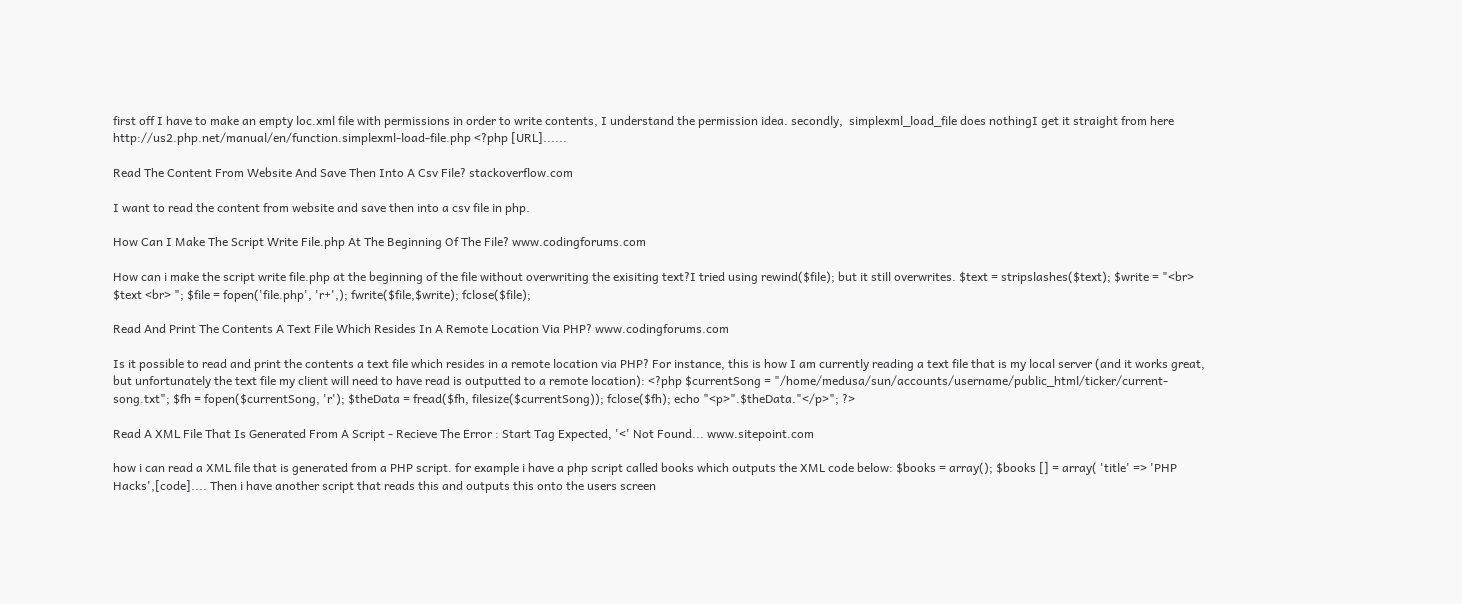first off I have to make an empty loc.xml file with permissions in order to write contents, I understand the permission idea. secondly,  simplexml_load_file does nothingI get it straight from here http://us2.php.net/manual/en/function.simplexml-load-file.php <?php [URL]......

Read The Content From Website And Save Then Into A Csv File? stackoverflow.com

I want to read the content from website and save then into a csv file in php.

How Can I Make The Script Write File.php At The Beginning Of The File? www.codingforums.com

How can i make the script write file.php at the beginning of the file without overwriting the exisiting text?I tried using rewind($file); but it still overwrites. $text = stripslashes($text); $write = "<br> $text <br> "; $file = fopen('file.php', 'r+',); fwrite($file,$write); fclose($file);

Read And Print The Contents A Text File Which Resides In A Remote Location Via PHP? www.codingforums.com

Is it possible to read and print the contents a text file which resides in a remote location via PHP? For instance, this is how I am currently reading a text file that is my local server (and it works great, but unfortunately the text file my client will need to have read is outputted to a remote location): <?php $currentSong = "/home/medusa/sun/accounts/username/public_html/ticker/current-song.txt"; $fh = fopen($currentSong, 'r'); $theData = fread($fh, filesize($currentSong)); fclose($fh); echo "<p>".$theData."</p>"; ?>

Read A XML File That Is Generated From A Script - Recieve The Error : Start Tag Expected, '<' Not Found... www.sitepoint.com

how i can read a XML file that is generated from a PHP script. for example i have a php script called books which outputs the XML code below: $books = array(); $books [] = array( 'title' => 'PHP Hacks',[code].... Then i have another script that reads this and outputs this onto the users screen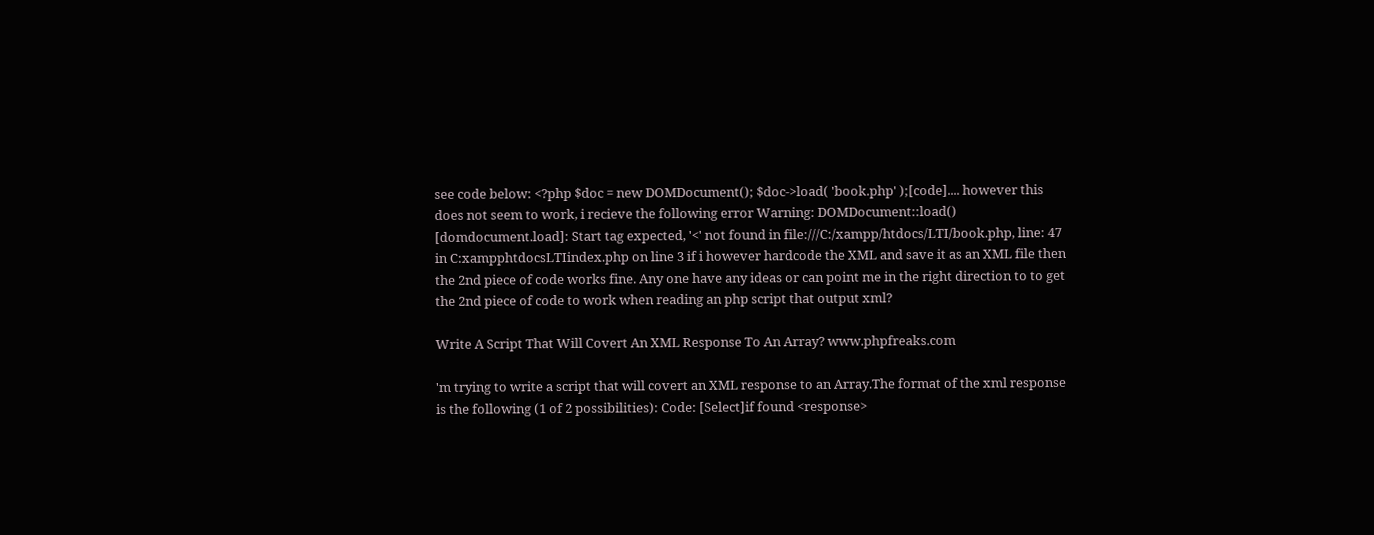see code below: <?php $doc = new DOMDocument(); $doc->load( 'book.php' );[code].... however this does not seem to work, i recieve the following error Warning: DOMDocument::load() [domdocument.load]: Start tag expected, '<' not found in file:///C:/xampp/htdocs/LTI/book.php, line: 47 in C:xampphtdocsLTIindex.php on line 3 if i however hardcode the XML and save it as an XML file then the 2nd piece of code works fine. Any one have any ideas or can point me in the right direction to to get the 2nd piece of code to work when reading an php script that output xml?

Write A Script That Will Covert An XML Response To An Array? www.phpfreaks.com

'm trying to write a script that will covert an XML response to an Array.The format of the xml response is the following (1 of 2 possibilities): Code: [Select]if found <response>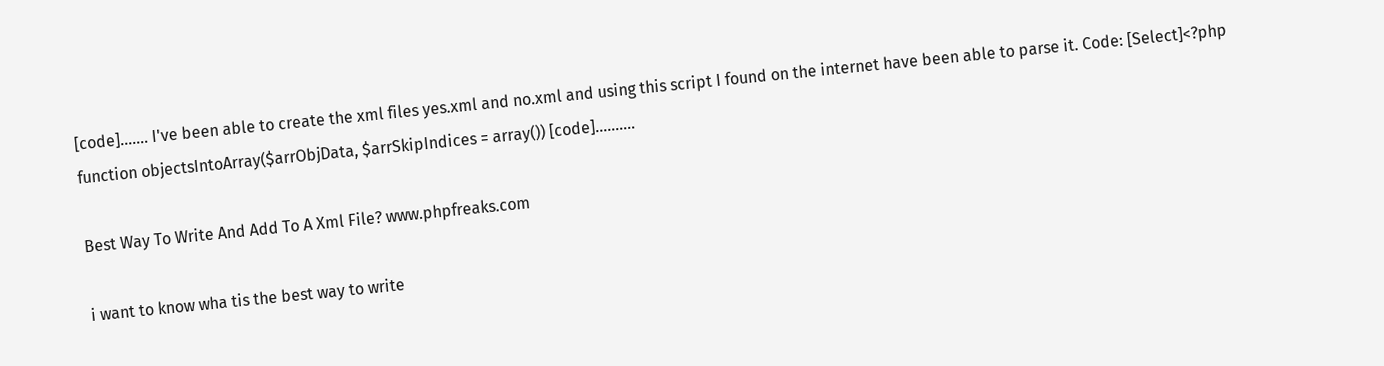[code]....... I've been able to create the xml files yes.xml and no.xml and using this script I found on the internet have been able to parse it. Code: [Select]<?php function objectsIntoArray($arrObjData, $arrSkipIndices = array()) [code]..........

Best Way To Write And Add To A Xml File? www.phpfreaks.com

i want to know wha tis the best way to write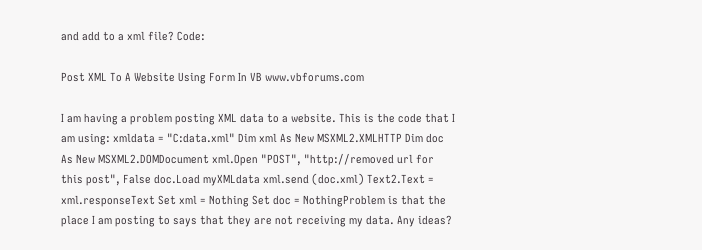and add to a xml file? Code:

Post XML To A Website Using Form In VB www.vbforums.com

I am having a problem posting XML data to a website. This is the code that I am using: xmldata = "C:data.xml" Dim xml As New MSXML2.XMLHTTP Dim doc As New MSXML2.DOMDocument xml.Open "POST", "http://removed url for this post", False doc.Load myXMLdata xml.send (doc.xml) Text2.Text = xml.responseText Set xml = Nothing Set doc = NothingProblem is that the place I am posting to says that they are not receiving my data. Any ideas?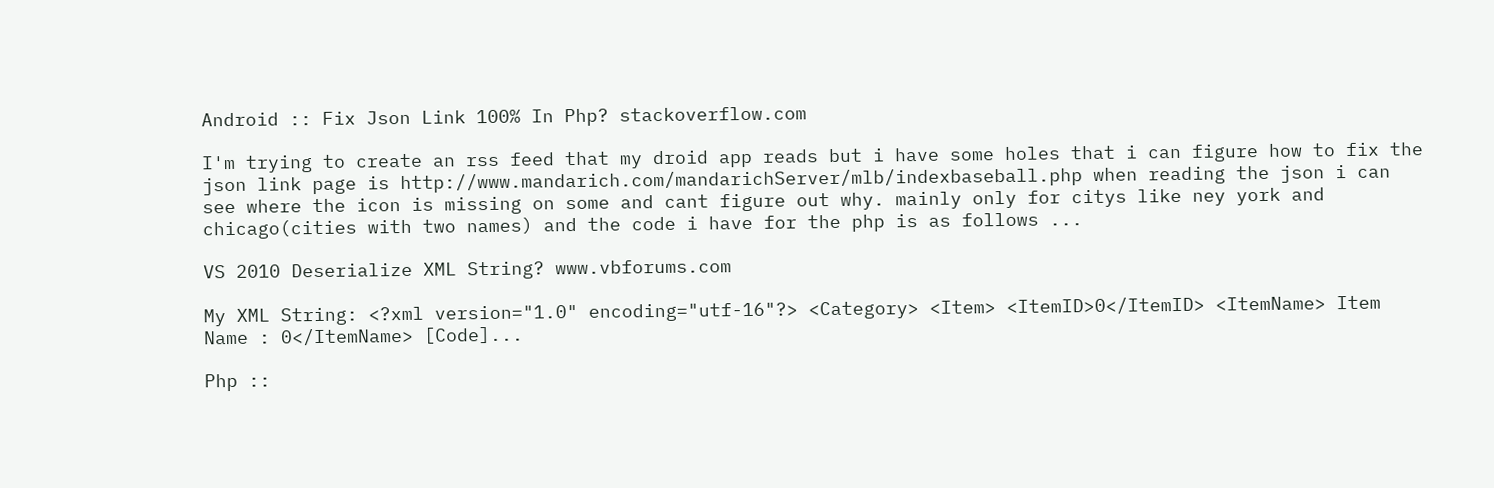Android :: Fix Json Link 100% In Php? stackoverflow.com

I'm trying to create an rss feed that my droid app reads but i have some holes that i can figure how to fix the json link page is http://www.mandarich.com/mandarichServer/mlb/indexbaseball.php when reading the json i can see where the icon is missing on some and cant figure out why. mainly only for citys like ney york and chicago(cities with two names) and the code i have for the php is as follows ...

VS 2010 Deserialize XML String? www.vbforums.com

My XML String: <?xml version="1.0" encoding="utf-16"?> <Category> <Item> <ItemID>0</ItemID> <ItemName> Item Name : 0</ItemName> [Code]...

Php ::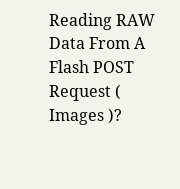Reading RAW Data From A Flash POST Request ( Images )?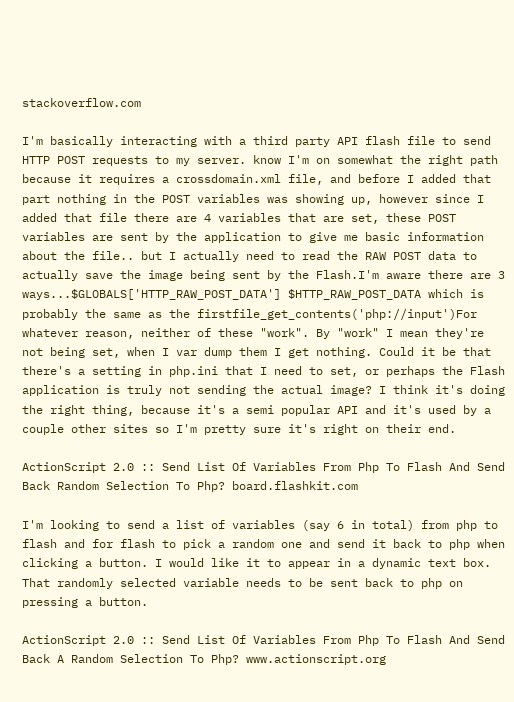stackoverflow.com

I'm basically interacting with a third party API flash file to send HTTP POST requests to my server. know I'm on somewhat the right path because it requires a crossdomain.xml file, and before I added that part nothing in the POST variables was showing up, however since I added that file there are 4 variables that are set, these POST variables are sent by the application to give me basic information about the file.. but I actually need to read the RAW POST data to actually save the image being sent by the Flash.I'm aware there are 3 ways...$GLOBALS['HTTP_RAW_POST_DATA'] $HTTP_RAW_POST_DATA which is probably the same as the firstfile_get_contents('php://input')For whatever reason, neither of these "work". By "work" I mean they're not being set, when I var dump them I get nothing. Could it be that there's a setting in php.ini that I need to set, or perhaps the Flash application is truly not sending the actual image? I think it's doing the right thing, because it's a semi popular API and it's used by a couple other sites so I'm pretty sure it's right on their end.

ActionScript 2.0 :: Send List Of Variables From Php To Flash And Send Back Random Selection To Php? board.flashkit.com

I'm looking to send a list of variables (say 6 in total) from php to flash and for flash to pick a random one and send it back to php when clicking a button. I would like it to appear in a dynamic text box. That randomly selected variable needs to be sent back to php on pressing a button.

ActionScript 2.0 :: Send List Of Variables From Php To Flash And Send Back A Random Selection To Php? www.actionscript.org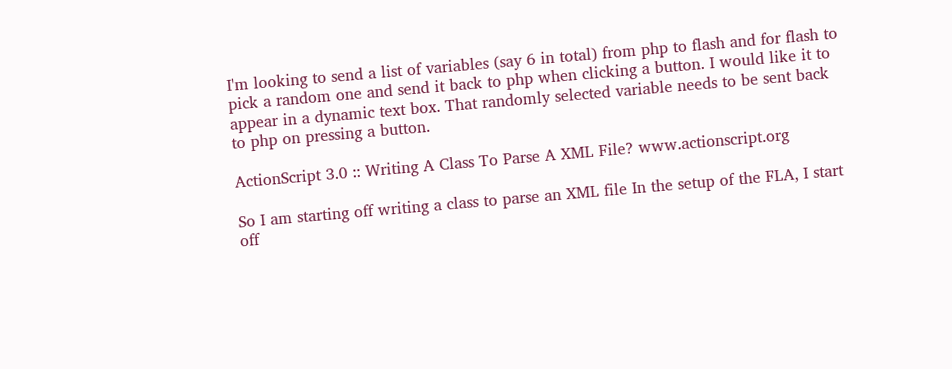I'm looking to send a list of variables (say 6 in total) from php to flash and for flash to pick a random one and send it back to php when clicking a button. I would like it to appear in a dynamic text box. That randomly selected variable needs to be sent back to php on pressing a button.

ActionScript 3.0 :: Writing A Class To Parse A XML File? www.actionscript.org

So I am starting off writing a class to parse an XML file In the setup of the FLA, I start off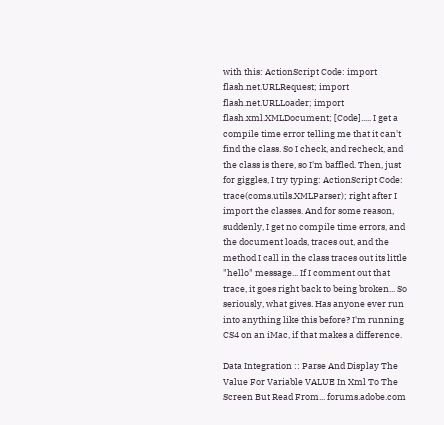with this: ActionScript Code: import flash.net.URLRequest; import flash.net.URLLoader; import flash.xml.XMLDocument; [Code]..... I get a compile time error telling me that it can't find the class. So I check, and recheck, and the class is there, so I'm baffled. Then, just for giggles, I try typing: ActionScript Code: trace(coms.utils.XMLParser); right after I import the classes. And for some reason, suddenly, I get no compile time errors, and the document loads, traces out, and the method I call in the class traces out its little "hello" message... If I comment out that trace, it goes right back to being broken... So seriously, what gives. Has anyone ever run into anything like this before? I'm running CS4 on an iMac, if that makes a difference.

Data Integration :: Parse And Display The Value For Variable VALUE In Xml To The Screen But Read From... forums.adobe.com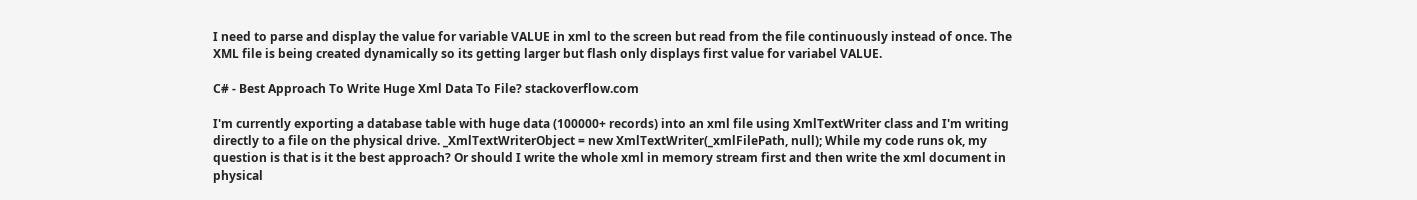I need to parse and display the value for variable VALUE in xml to the screen but read from the file continuously instead of once. The XML file is being created dynamically so its getting larger but flash only displays first value for variabel VALUE.

C# - Best Approach To Write Huge Xml Data To File? stackoverflow.com

I'm currently exporting a database table with huge data (100000+ records) into an xml file using XmlTextWriter class and I'm writing directly to a file on the physical drive. _XmlTextWriterObject = new XmlTextWriter(_xmlFilePath, null); While my code runs ok, my question is that is it the best approach? Or should I write the whole xml in memory stream first and then write the xml document in physical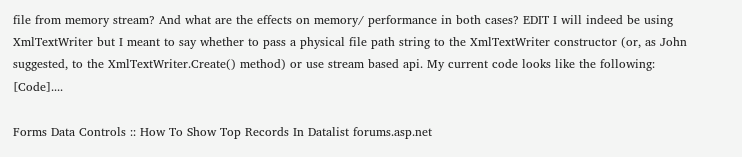file from memory stream? And what are the effects on memory/ performance in both cases? EDIT I will indeed be using XmlTextWriter but I meant to say whether to pass a physical file path string to the XmlTextWriter constructor (or, as John suggested, to the XmlTextWriter.Create() method) or use stream based api. My current code looks like the following: [Code]....

Forms Data Controls :: How To Show Top Records In Datalist forums.asp.net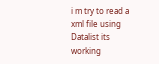i m try to read a xml file using Datalist its working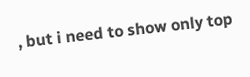, but i need to show only top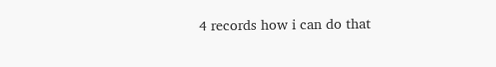4 records how i can do that